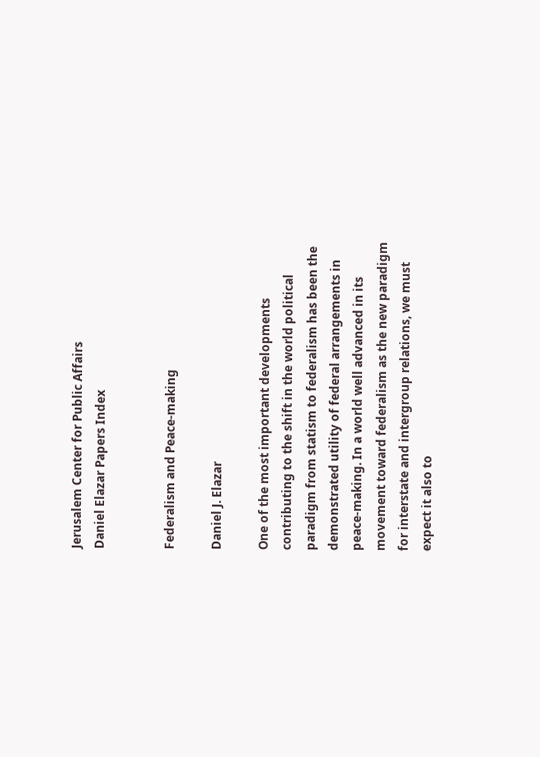Jerusalem Center for Public Affairs
Daniel Elazar Papers Index


Federalism and Peace-making

Daniel J. Elazar

One of the most important developments contributing to the shift in the world political paradigm from statism to federalism has been the demonstrated utility of federal arrangements in peace-making. In a world well advanced in its movement toward federalism as the new paradigm for interstate and intergroup relations, we must expect it also to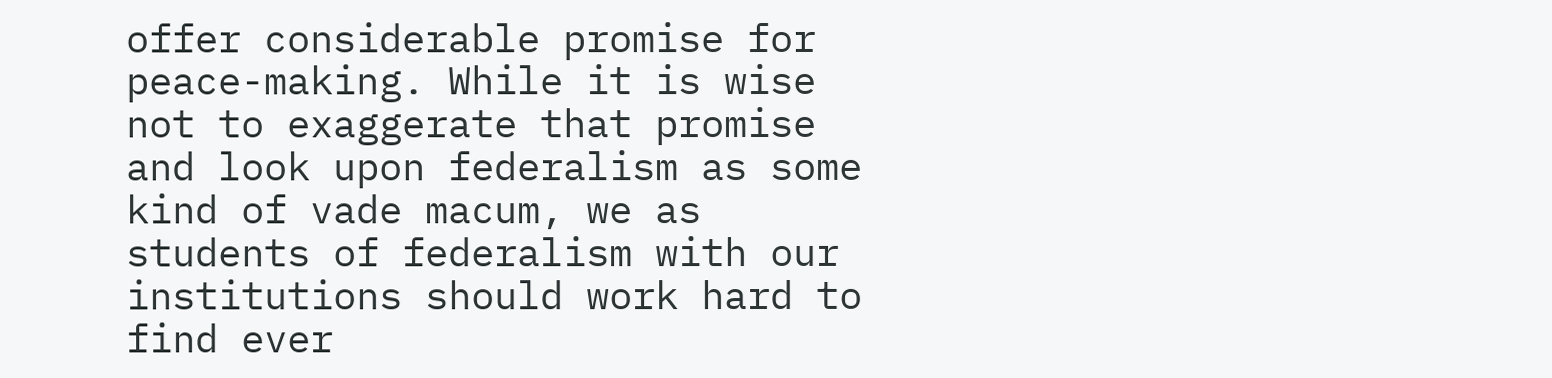offer considerable promise for peace-making. While it is wise not to exaggerate that promise and look upon federalism as some kind of vade macum, we as students of federalism with our institutions should work hard to find ever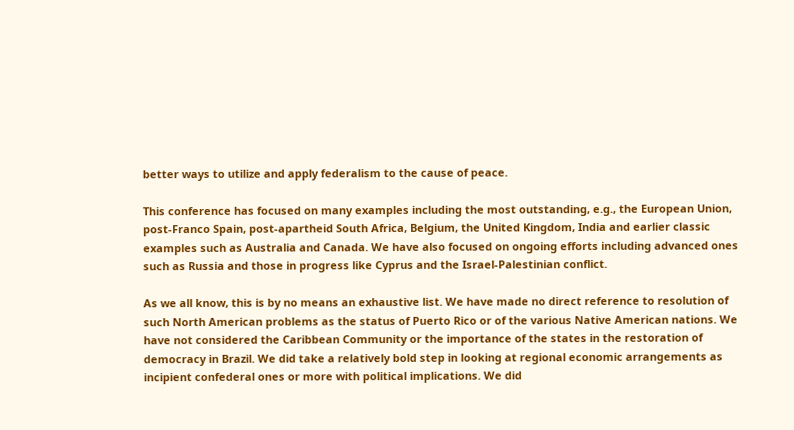better ways to utilize and apply federalism to the cause of peace.

This conference has focused on many examples including the most outstanding, e.g., the European Union, post-Franco Spain, post-apartheid South Africa, Belgium, the United Kingdom, India and earlier classic examples such as Australia and Canada. We have also focused on ongoing efforts including advanced ones such as Russia and those in progress like Cyprus and the Israel-Palestinian conflict.

As we all know, this is by no means an exhaustive list. We have made no direct reference to resolution of such North American problems as the status of Puerto Rico or of the various Native American nations. We have not considered the Caribbean Community or the importance of the states in the restoration of democracy in Brazil. We did take a relatively bold step in looking at regional economic arrangements as incipient confederal ones or more with political implications. We did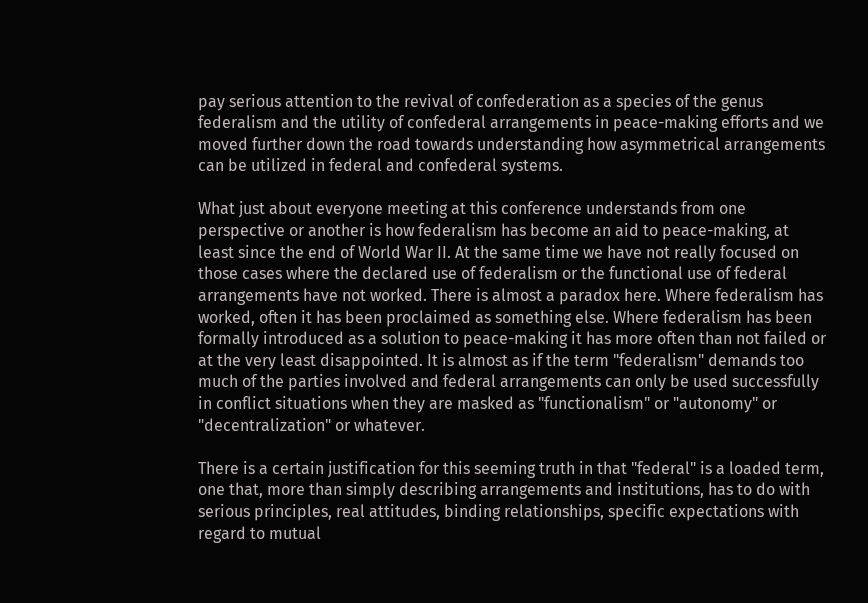pay serious attention to the revival of confederation as a species of the genus federalism and the utility of confederal arrangements in peace-making efforts and we moved further down the road towards understanding how asymmetrical arrangements can be utilized in federal and confederal systems.

What just about everyone meeting at this conference understands from one perspective or another is how federalism has become an aid to peace-making, at least since the end of World War II. At the same time we have not really focused on those cases where the declared use of federalism or the functional use of federal arrangements have not worked. There is almost a paradox here. Where federalism has worked, often it has been proclaimed as something else. Where federalism has been formally introduced as a solution to peace-making it has more often than not failed or at the very least disappointed. It is almost as if the term "federalism" demands too much of the parties involved and federal arrangements can only be used successfully in conflict situations when they are masked as "functionalism" or "autonomy" or "decentralization" or whatever.

There is a certain justification for this seeming truth in that "federal" is a loaded term, one that, more than simply describing arrangements and institutions, has to do with serious principles, real attitudes, binding relationships, specific expectations with regard to mutual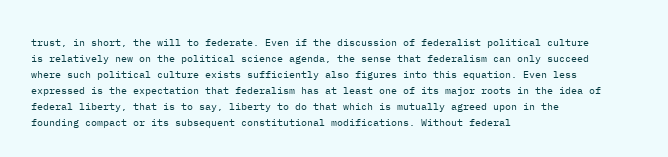trust, in short, the will to federate. Even if the discussion of federalist political culture is relatively new on the political science agenda, the sense that federalism can only succeed where such political culture exists sufficiently also figures into this equation. Even less expressed is the expectation that federalism has at least one of its major roots in the idea of federal liberty, that is to say, liberty to do that which is mutually agreed upon in the founding compact or its subsequent constitutional modifications. Without federal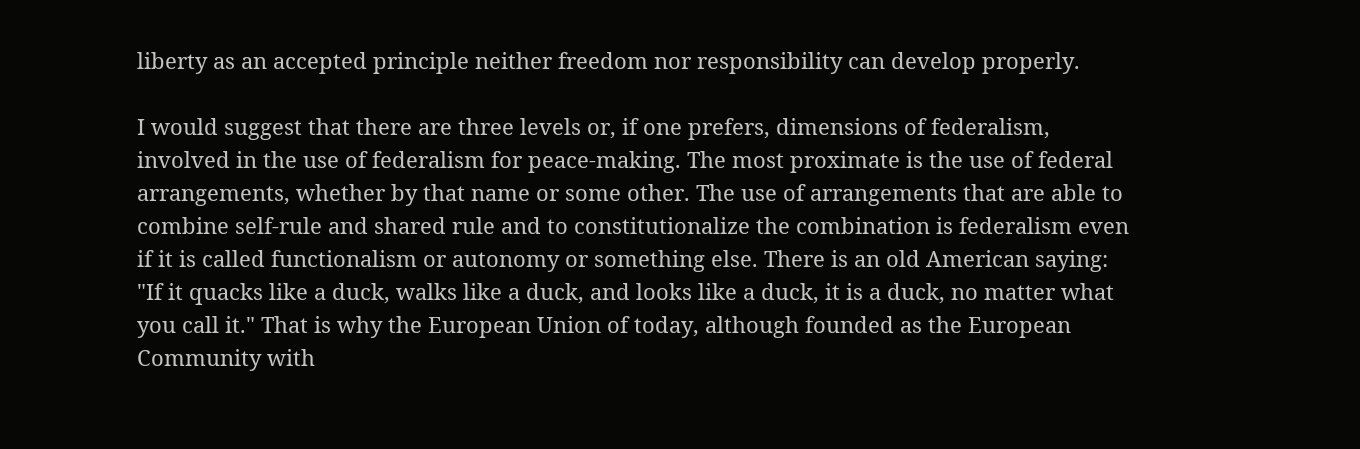liberty as an accepted principle neither freedom nor responsibility can develop properly.

I would suggest that there are three levels or, if one prefers, dimensions of federalism, involved in the use of federalism for peace-making. The most proximate is the use of federal arrangements, whether by that name or some other. The use of arrangements that are able to combine self-rule and shared rule and to constitutionalize the combination is federalism even if it is called functionalism or autonomy or something else. There is an old American saying: "If it quacks like a duck, walks like a duck, and looks like a duck, it is a duck, no matter what you call it." That is why the European Union of today, although founded as the European Community with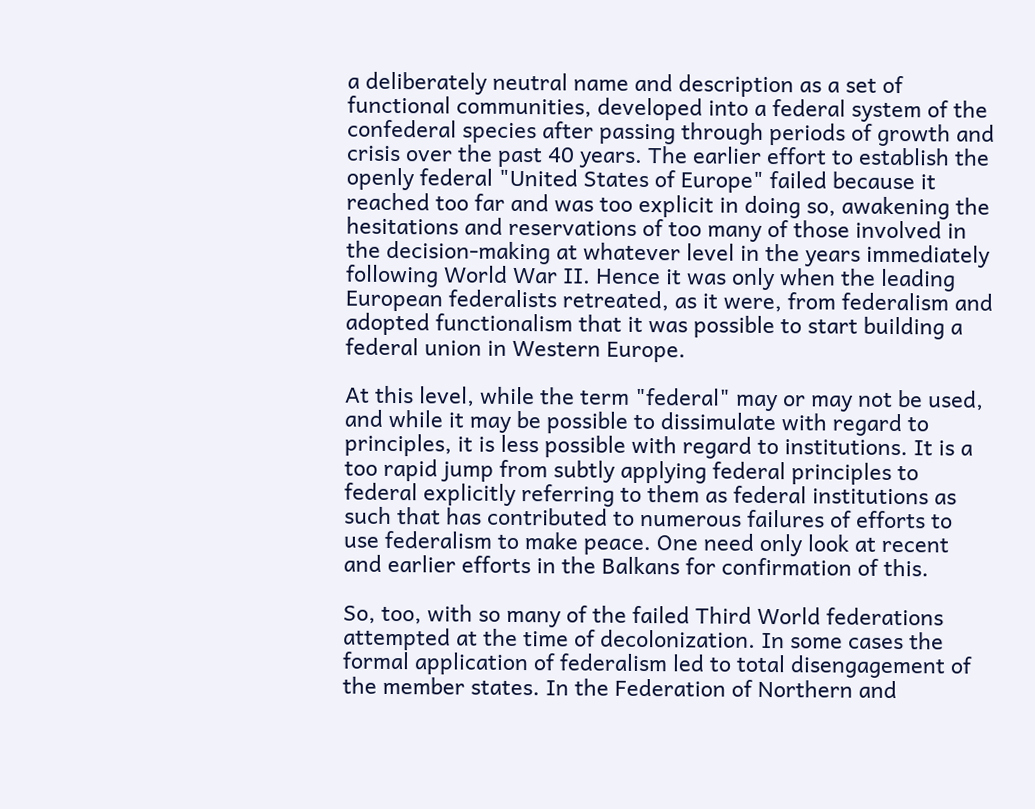a deliberately neutral name and description as a set of functional communities, developed into a federal system of the confederal species after passing through periods of growth and crisis over the past 40 years. The earlier effort to establish the openly federal "United States of Europe" failed because it reached too far and was too explicit in doing so, awakening the hesitations and reservations of too many of those involved in the decision-making at whatever level in the years immediately following World War II. Hence it was only when the leading European federalists retreated, as it were, from federalism and adopted functionalism that it was possible to start building a federal union in Western Europe.

At this level, while the term "federal" may or may not be used, and while it may be possible to dissimulate with regard to principles, it is less possible with regard to institutions. It is a too rapid jump from subtly applying federal principles to federal explicitly referring to them as federal institutions as such that has contributed to numerous failures of efforts to use federalism to make peace. One need only look at recent and earlier efforts in the Balkans for confirmation of this.

So, too, with so many of the failed Third World federations attempted at the time of decolonization. In some cases the formal application of federalism led to total disengagement of the member states. In the Federation of Northern and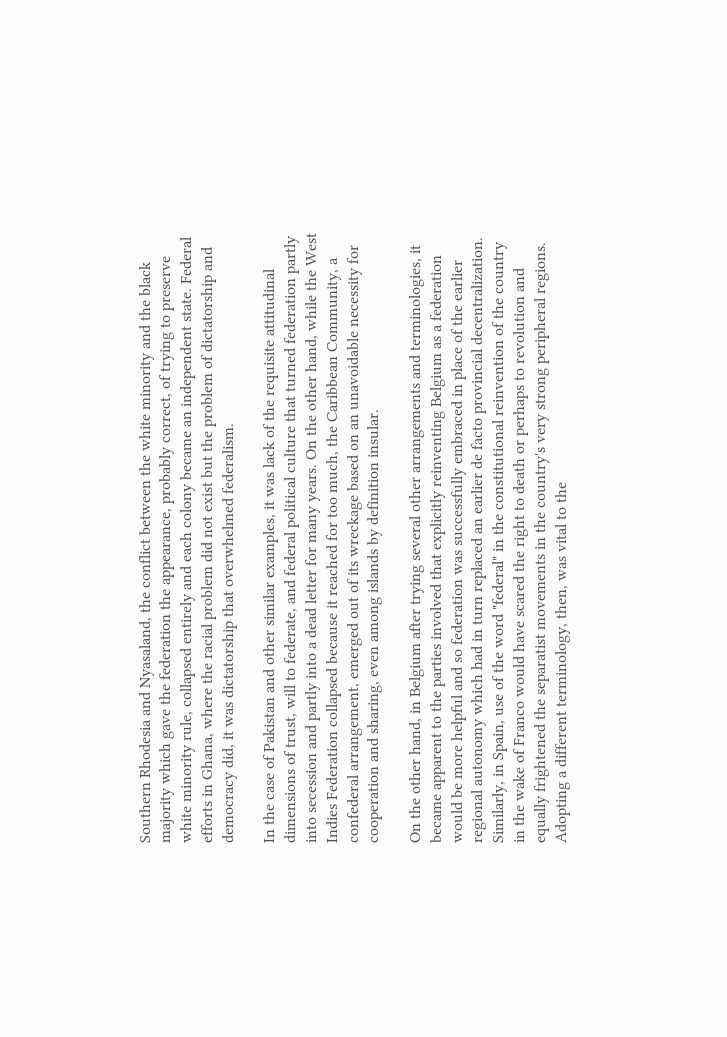Southern Rhodesia and Nyasaland, the conflict between the white minority and the black majority which gave the federation the appearance, probably correct, of trying to preserve white minority rule, collapsed entirely and each colony became an independent state. Federal efforts in Ghana, where the racial problem did not exist but the problem of dictatorship and democracy did, it was dictatorship that overwhelmed federalism.

In the case of Pakistan and other similar examples, it was lack of the requisite attitudinal dimensions of trust, will to federate, and federal political culture that turned federation partly into secession and partly into a dead letter for many years. On the other hand, while the West Indies Federation collapsed because it reached for too much, the Caribbean Community, a confederal arrangement, emerged out of its wreckage based on an unavoidable necessity for cooperation and sharing, even among islands by definition insular.

On the other hand, in Belgium after trying several other arrangements and terminologies, it became apparent to the parties involved that explicitly reinventing Belgium as a federation would be more helpful and so federation was successfully embraced in place of the earlier regional autonomy which had in turn replaced an earlier de facto provincial decentralization. Similarly, in Spain, use of the word "federal" in the constitutional reinvention of the country in the wake of Franco would have scared the right to death or perhaps to revolution and equally frightened the separatist movements in the country's very strong peripheral regions. Adopting a different terminology, then, was vital to the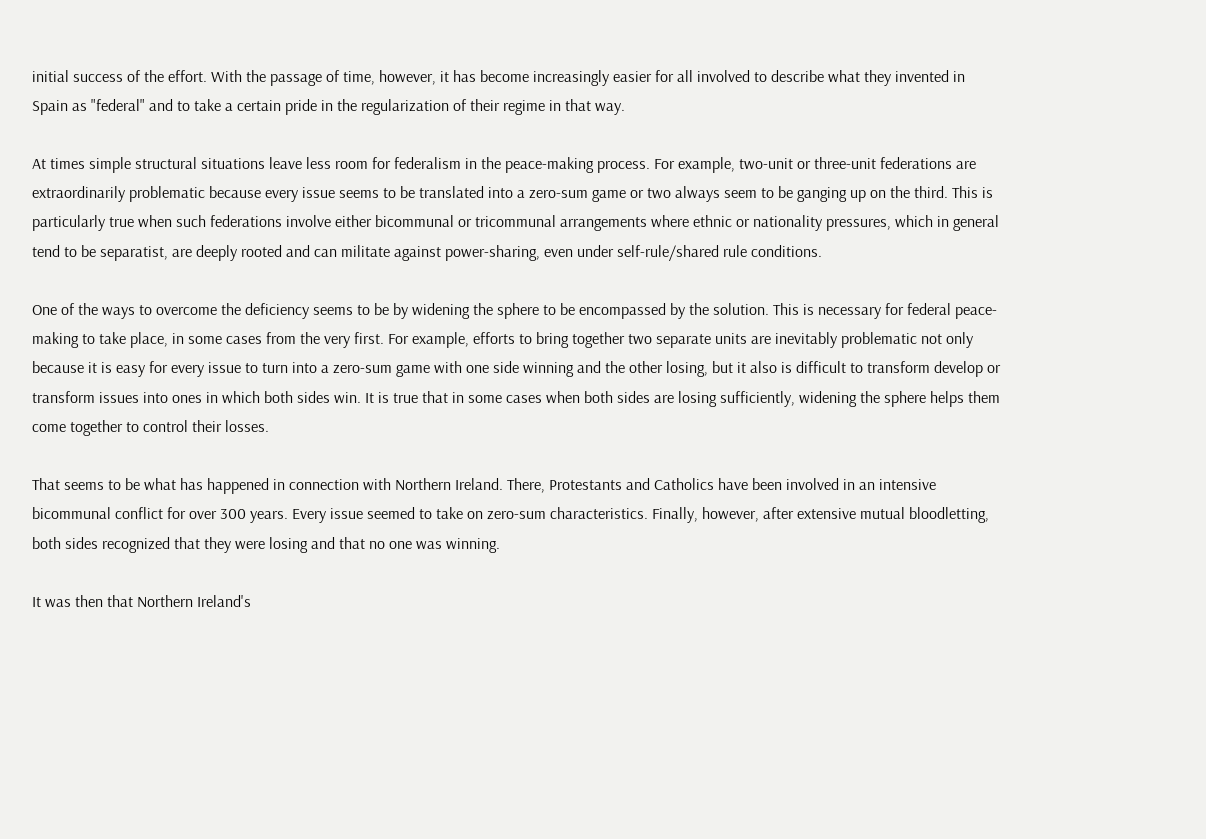initial success of the effort. With the passage of time, however, it has become increasingly easier for all involved to describe what they invented in Spain as "federal" and to take a certain pride in the regularization of their regime in that way.

At times simple structural situations leave less room for federalism in the peace-making process. For example, two-unit or three-unit federations are extraordinarily problematic because every issue seems to be translated into a zero-sum game or two always seem to be ganging up on the third. This is particularly true when such federations involve either bicommunal or tricommunal arrangements where ethnic or nationality pressures, which in general tend to be separatist, are deeply rooted and can militate against power-sharing, even under self-rule/shared rule conditions.

One of the ways to overcome the deficiency seems to be by widening the sphere to be encompassed by the solution. This is necessary for federal peace-making to take place, in some cases from the very first. For example, efforts to bring together two separate units are inevitably problematic not only because it is easy for every issue to turn into a zero-sum game with one side winning and the other losing, but it also is difficult to transform develop or transform issues into ones in which both sides win. It is true that in some cases when both sides are losing sufficiently, widening the sphere helps them come together to control their losses.

That seems to be what has happened in connection with Northern Ireland. There, Protestants and Catholics have been involved in an intensive bicommunal conflict for over 300 years. Every issue seemed to take on zero-sum characteristics. Finally, however, after extensive mutual bloodletting, both sides recognized that they were losing and that no one was winning.

It was then that Northern Ireland's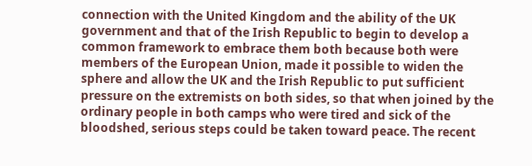connection with the United Kingdom and the ability of the UK government and that of the Irish Republic to begin to develop a common framework to embrace them both because both were members of the European Union, made it possible to widen the sphere and allow the UK and the Irish Republic to put sufficient pressure on the extremists on both sides, so that when joined by the ordinary people in both camps who were tired and sick of the bloodshed, serious steps could be taken toward peace. The recent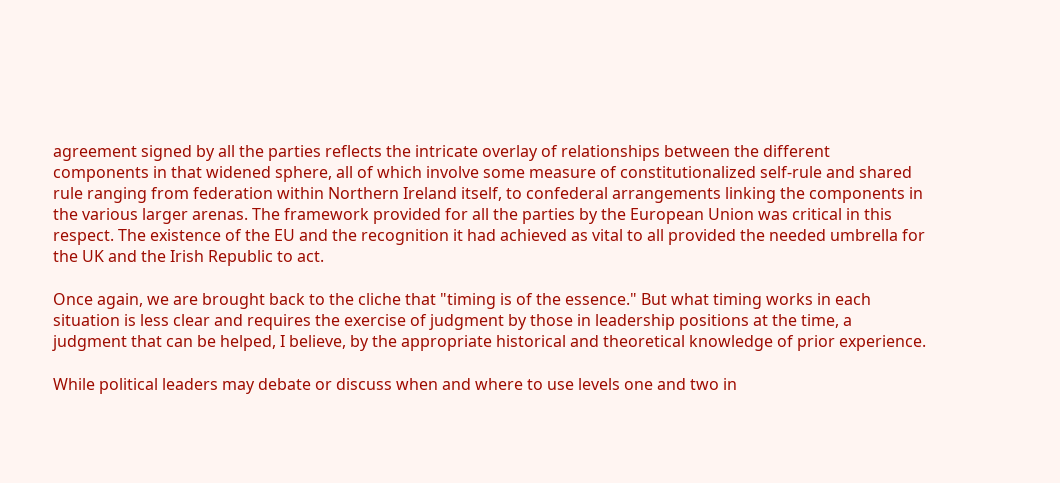agreement signed by all the parties reflects the intricate overlay of relationships between the different components in that widened sphere, all of which involve some measure of constitutionalized self-rule and shared rule ranging from federation within Northern Ireland itself, to confederal arrangements linking the components in the various larger arenas. The framework provided for all the parties by the European Union was critical in this respect. The existence of the EU and the recognition it had achieved as vital to all provided the needed umbrella for the UK and the Irish Republic to act.

Once again, we are brought back to the cliche that "timing is of the essence." But what timing works in each situation is less clear and requires the exercise of judgment by those in leadership positions at the time, a judgment that can be helped, I believe, by the appropriate historical and theoretical knowledge of prior experience.

While political leaders may debate or discuss when and where to use levels one and two in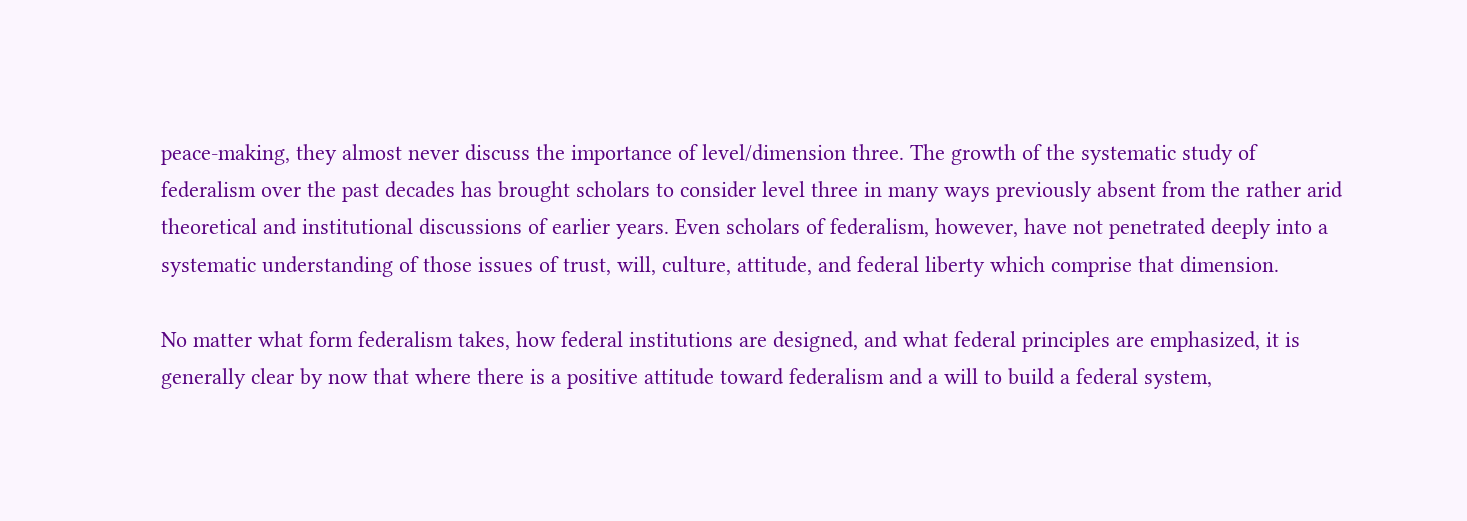peace-making, they almost never discuss the importance of level/dimension three. The growth of the systematic study of federalism over the past decades has brought scholars to consider level three in many ways previously absent from the rather arid theoretical and institutional discussions of earlier years. Even scholars of federalism, however, have not penetrated deeply into a systematic understanding of those issues of trust, will, culture, attitude, and federal liberty which comprise that dimension.

No matter what form federalism takes, how federal institutions are designed, and what federal principles are emphasized, it is generally clear by now that where there is a positive attitude toward federalism and a will to build a federal system,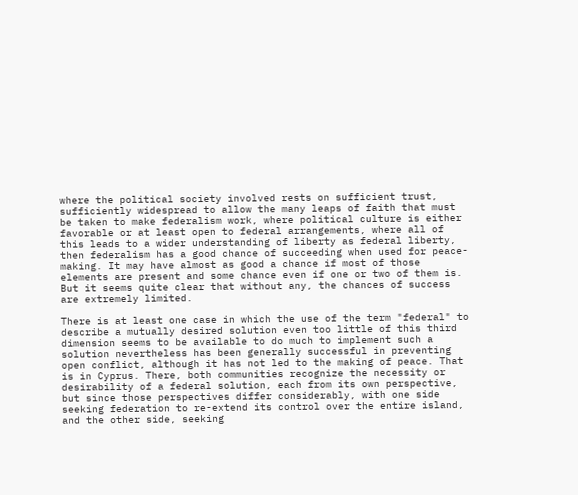where the political society involved rests on sufficient trust, sufficiently widespread to allow the many leaps of faith that must be taken to make federalism work, where political culture is either favorable or at least open to federal arrangements, where all of this leads to a wider understanding of liberty as federal liberty, then federalism has a good chance of succeeding when used for peace-making. It may have almost as good a chance if most of those elements are present and some chance even if one or two of them is. But it seems quite clear that without any, the chances of success are extremely limited.

There is at least one case in which the use of the term "federal" to describe a mutually desired solution even too little of this third dimension seems to be available to do much to implement such a solution nevertheless has been generally successful in preventing open conflict, although it has not led to the making of peace. That is in Cyprus. There, both communities recognize the necessity or desirability of a federal solution, each from its own perspective, but since those perspectives differ considerably, with one side seeking federation to re-extend its control over the entire island, and the other side, seeking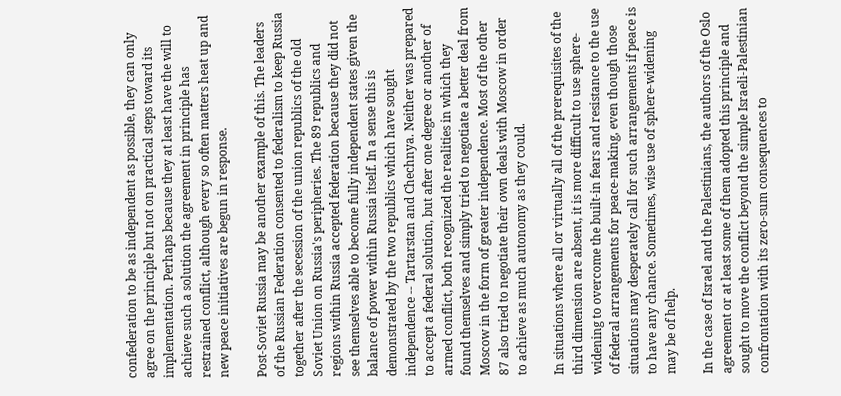confederation to be as independent as possible, they can only agree on the principle but not on practical steps toward its implementation. Perhaps because they at least have the will to achieve such a solution the agreement in principle has restrained conflict, although every so often matters heat up and new peace initiatives are begun in response.

Post-Soviet Russia may be another example of this. The leaders of the Russian Federation consented to federalism to keep Russia together after the secession of the union republics of the old Soviet Union on Russia's peripheries. The 89 republics and regions within Russia accepted federation because they did not see themselves able to become fully independent states given the balance of power within Russia itself. In a sense this is demonstrated by the two republics which have sought independence -- Tartarstan and Chechnya. Neither was prepared to accept a federal solution, but after one degree or another of armed conflict, both recognized the realities in which they found themselves and simply tried to negotiate a better deal from Moscow in the form of greater independence. Most of the other 87 also tried to negotiate their own deals with Moscow in order to achieve as much autonomy as they could.

In situations where all or virtually all of the prerequisites of the third dimension are absent, it is more difficult to use sphere-widening to overcome the built-in fears and resistance to the use of federal arrangements for peace-making, even though those situations may desperately call for such arrangements if peace is to have any chance. Sometimes, wise use of sphere-widening may be of help.

In the case of Israel and the Palestinians, the authors of the Oslo agreement or at least some of them adopted this principle and sought to move the conflict beyond the simple Israeli-Palestinian confrontation with its zero-sum consequences to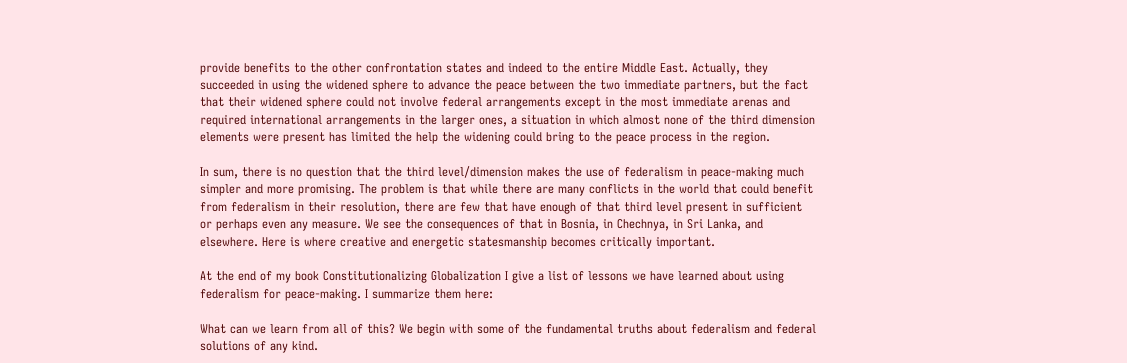provide benefits to the other confrontation states and indeed to the entire Middle East. Actually, they succeeded in using the widened sphere to advance the peace between the two immediate partners, but the fact that their widened sphere could not involve federal arrangements except in the most immediate arenas and required international arrangements in the larger ones, a situation in which almost none of the third dimension elements were present has limited the help the widening could bring to the peace process in the region.

In sum, there is no question that the third level/dimension makes the use of federalism in peace-making much simpler and more promising. The problem is that while there are many conflicts in the world that could benefit from federalism in their resolution, there are few that have enough of that third level present in sufficient or perhaps even any measure. We see the consequences of that in Bosnia, in Chechnya, in Sri Lanka, and elsewhere. Here is where creative and energetic statesmanship becomes critically important.

At the end of my book Constitutionalizing Globalization I give a list of lessons we have learned about using federalism for peace-making. I summarize them here:

What can we learn from all of this? We begin with some of the fundamental truths about federalism and federal solutions of any kind.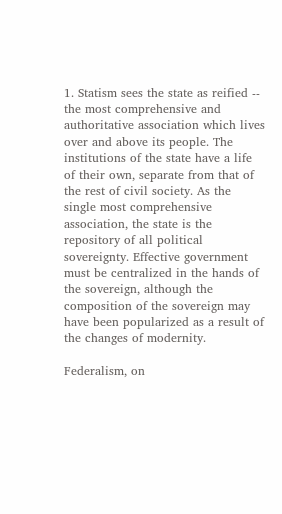1. Statism sees the state as reified -- the most comprehensive and authoritative association which lives over and above its people. The institutions of the state have a life of their own, separate from that of the rest of civil society. As the single most comprehensive association, the state is the repository of all political sovereignty. Effective government must be centralized in the hands of the sovereign, although the composition of the sovereign may have been popularized as a result of the changes of modernity.

Federalism, on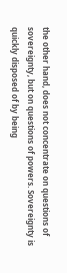the other hand, does not concentrate on questions of sovereignty, but on questions of powers. Sovereignty is quickly disposed of by being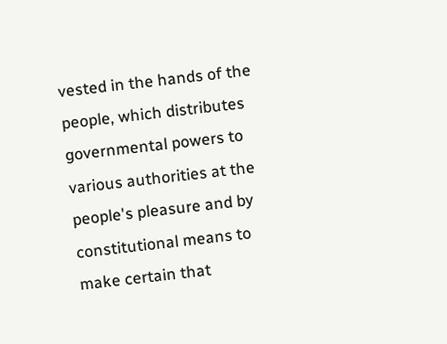vested in the hands of the people, which distributes governmental powers to various authorities at the people's pleasure and by constitutional means to make certain that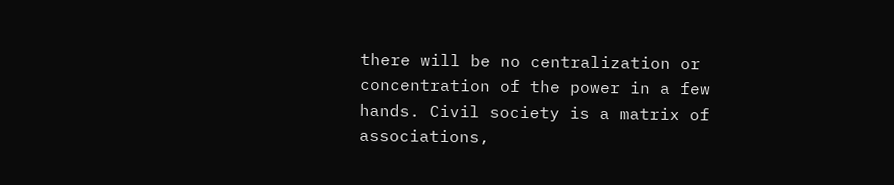there will be no centralization or concentration of the power in a few hands. Civil society is a matrix of associations,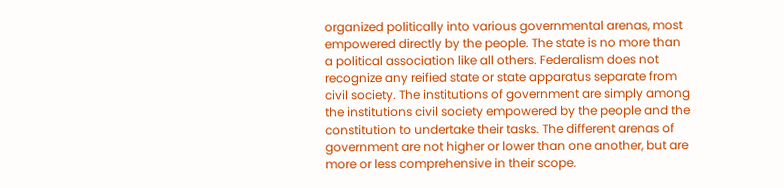organized politically into various governmental arenas, most empowered directly by the people. The state is no more than a political association like all others. Federalism does not recognize any reified state or state apparatus separate from civil society. The institutions of government are simply among the institutions civil society empowered by the people and the constitution to undertake their tasks. The different arenas of government are not higher or lower than one another, but are more or less comprehensive in their scope.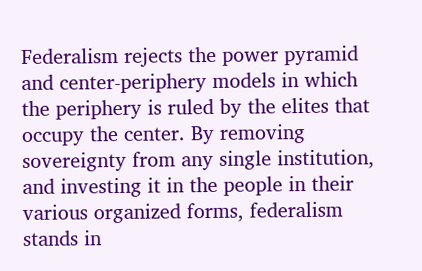Federalism rejects the power pyramid and center-periphery models in which the periphery is ruled by the elites that occupy the center. By removing sovereignty from any single institution, and investing it in the people in their various organized forms, federalism stands in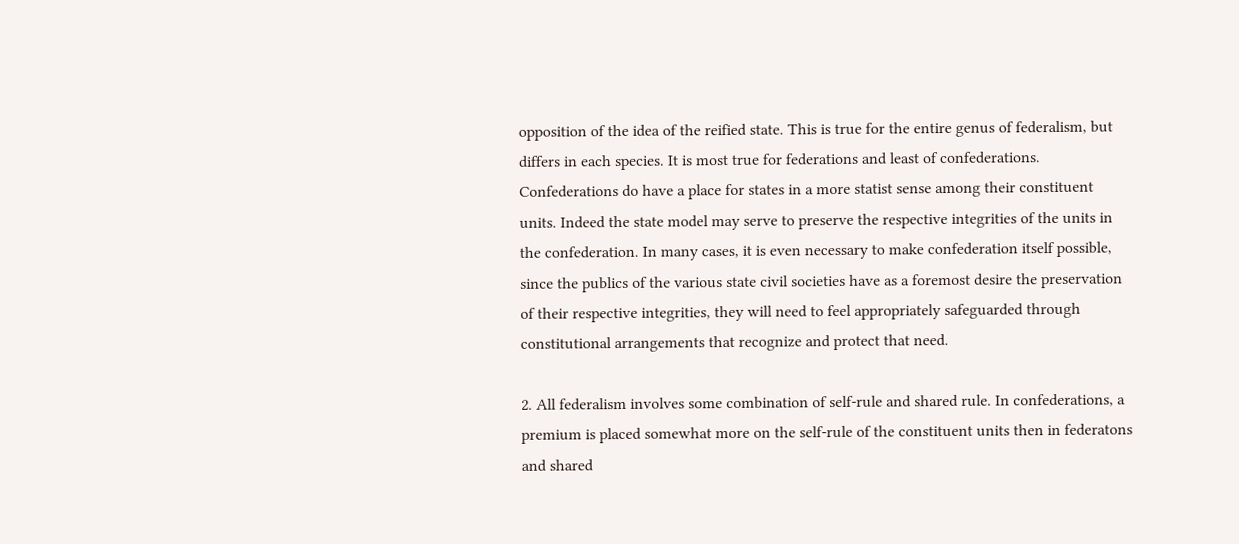opposition of the idea of the reified state. This is true for the entire genus of federalism, but differs in each species. It is most true for federations and least of confederations. Confederations do have a place for states in a more statist sense among their constituent units. Indeed the state model may serve to preserve the respective integrities of the units in the confederation. In many cases, it is even necessary to make confederation itself possible, since the publics of the various state civil societies have as a foremost desire the preservation of their respective integrities, they will need to feel appropriately safeguarded through constitutional arrangements that recognize and protect that need.

2. All federalism involves some combination of self-rule and shared rule. In confederations, a premium is placed somewhat more on the self-rule of the constituent units then in federatons and shared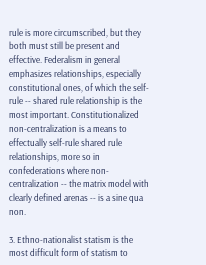rule is more circumscribed, but they both must still be present and effective. Federalism in general emphasizes relationships, especially constitutional ones, of which the self-rule -- shared rule relationship is the most important. Constitutionalized non-centralization is a means to effectually self-rule shared rule relationships, more so in confederations where non-centralization -- the matrix model with clearly defined arenas -- is a sine qua non.

3. Ethno-nationalist statism is the most difficult form of statism to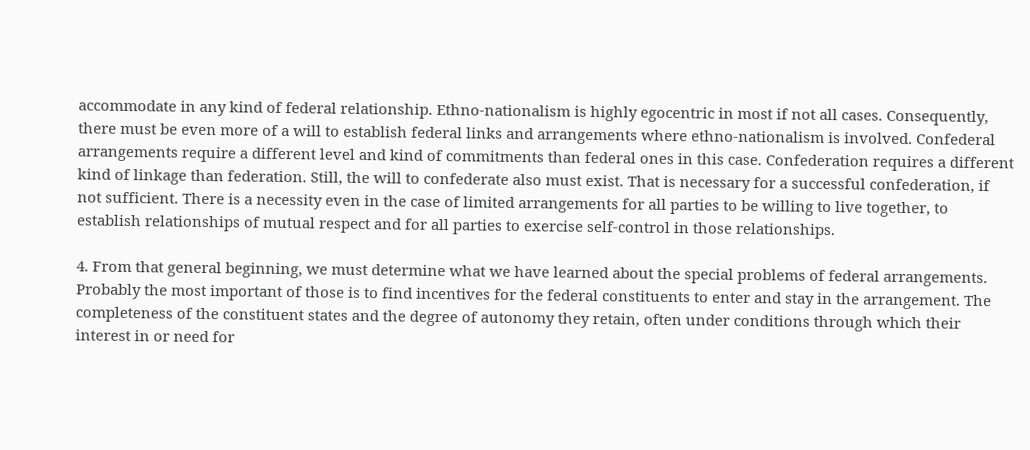accommodate in any kind of federal relationship. Ethno-nationalism is highly egocentric in most if not all cases. Consequently, there must be even more of a will to establish federal links and arrangements where ethno-nationalism is involved. Confederal arrangements require a different level and kind of commitments than federal ones in this case. Confederation requires a different kind of linkage than federation. Still, the will to confederate also must exist. That is necessary for a successful confederation, if not sufficient. There is a necessity even in the case of limited arrangements for all parties to be willing to live together, to establish relationships of mutual respect and for all parties to exercise self-control in those relationships.

4. From that general beginning, we must determine what we have learned about the special problems of federal arrangements. Probably the most important of those is to find incentives for the federal constituents to enter and stay in the arrangement. The completeness of the constituent states and the degree of autonomy they retain, often under conditions through which their interest in or need for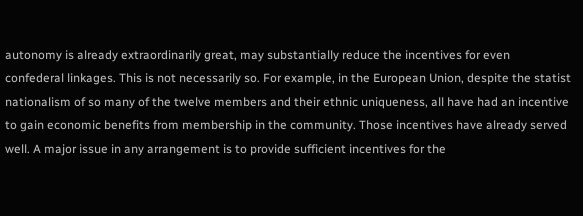autonomy is already extraordinarily great, may substantially reduce the incentives for even confederal linkages. This is not necessarily so. For example, in the European Union, despite the statist nationalism of so many of the twelve members and their ethnic uniqueness, all have had an incentive to gain economic benefits from membership in the community. Those incentives have already served well. A major issue in any arrangement is to provide sufficient incentives for the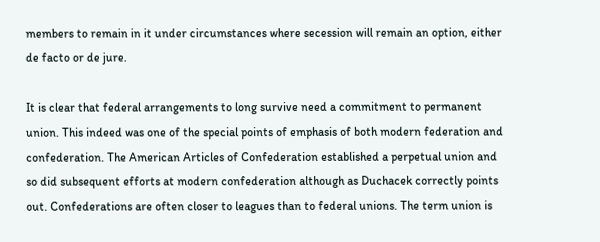members to remain in it under circumstances where secession will remain an option, either de facto or de jure.

It is clear that federal arrangements to long survive need a commitment to permanent union. This indeed was one of the special points of emphasis of both modern federation and confederation. The American Articles of Confederation established a perpetual union and so did subsequent efforts at modern confederation although as Duchacek correctly points out. Confederations are often closer to leagues than to federal unions. The term union is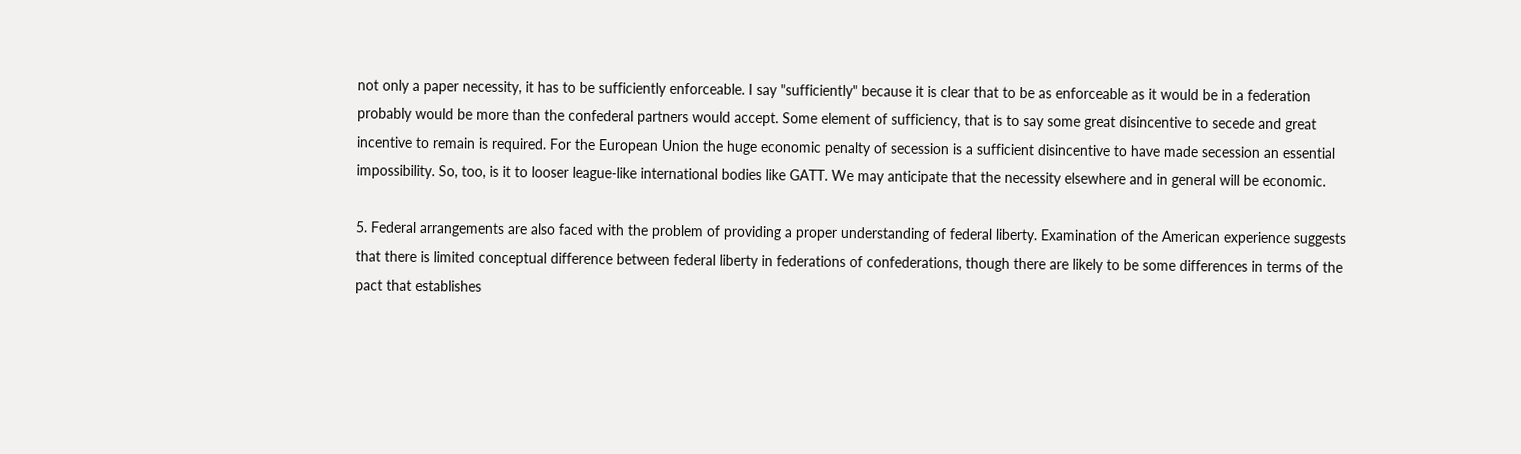not only a paper necessity, it has to be sufficiently enforceable. I say "sufficiently" because it is clear that to be as enforceable as it would be in a federation probably would be more than the confederal partners would accept. Some element of sufficiency, that is to say some great disincentive to secede and great incentive to remain is required. For the European Union the huge economic penalty of secession is a sufficient disincentive to have made secession an essential impossibility. So, too, is it to looser league-like international bodies like GATT. We may anticipate that the necessity elsewhere and in general will be economic.

5. Federal arrangements are also faced with the problem of providing a proper understanding of federal liberty. Examination of the American experience suggests that there is limited conceptual difference between federal liberty in federations of confederations, though there are likely to be some differences in terms of the pact that establishes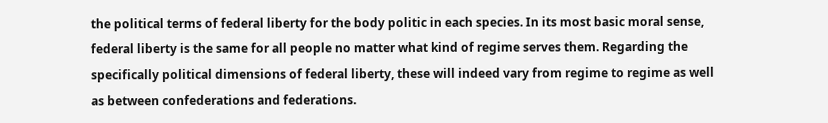the political terms of federal liberty for the body politic in each species. In its most basic moral sense, federal liberty is the same for all people no matter what kind of regime serves them. Regarding the specifically political dimensions of federal liberty, these will indeed vary from regime to regime as well as between confederations and federations.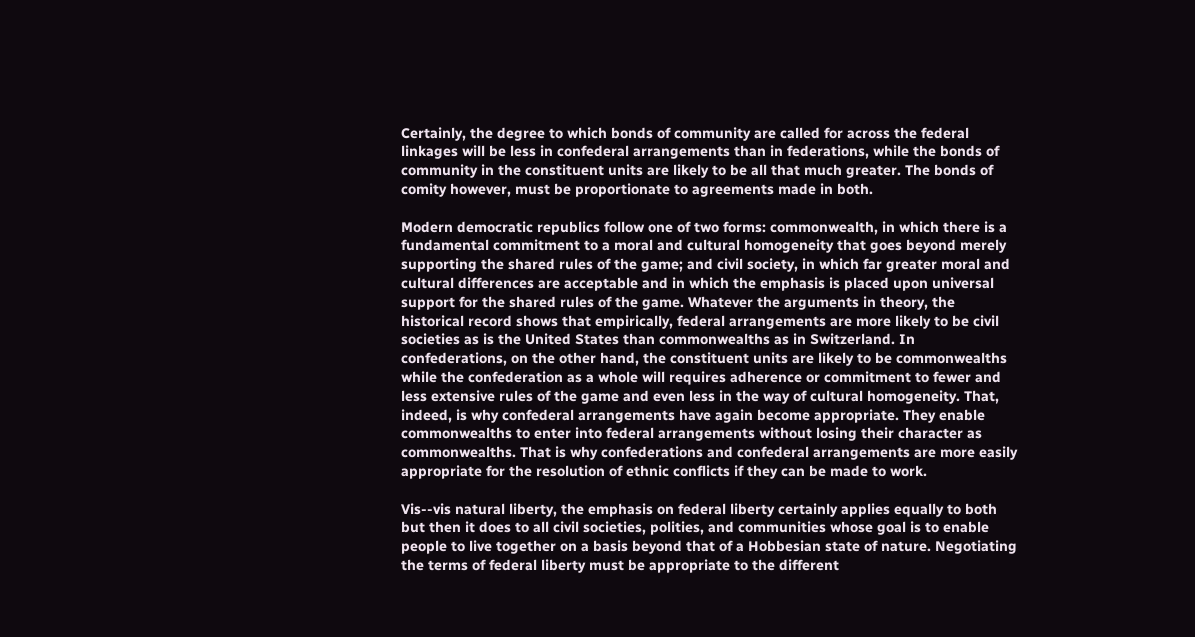Certainly, the degree to which bonds of community are called for across the federal linkages will be less in confederal arrangements than in federations, while the bonds of community in the constituent units are likely to be all that much greater. The bonds of comity however, must be proportionate to agreements made in both.

Modern democratic republics follow one of two forms: commonwealth, in which there is a fundamental commitment to a moral and cultural homogeneity that goes beyond merely supporting the shared rules of the game; and civil society, in which far greater moral and cultural differences are acceptable and in which the emphasis is placed upon universal support for the shared rules of the game. Whatever the arguments in theory, the historical record shows that empirically, federal arrangements are more likely to be civil societies as is the United States than commonwealths as in Switzerland. In confederations, on the other hand, the constituent units are likely to be commonwealths while the confederation as a whole will requires adherence or commitment to fewer and less extensive rules of the game and even less in the way of cultural homogeneity. That, indeed, is why confederal arrangements have again become appropriate. They enable commonwealths to enter into federal arrangements without losing their character as commonwealths. That is why confederations and confederal arrangements are more easily appropriate for the resolution of ethnic conflicts if they can be made to work.

Vis--vis natural liberty, the emphasis on federal liberty certainly applies equally to both but then it does to all civil societies, polities, and communities whose goal is to enable people to live together on a basis beyond that of a Hobbesian state of nature. Negotiating the terms of federal liberty must be appropriate to the different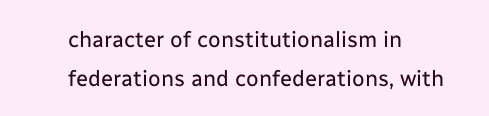character of constitutionalism in federations and confederations, with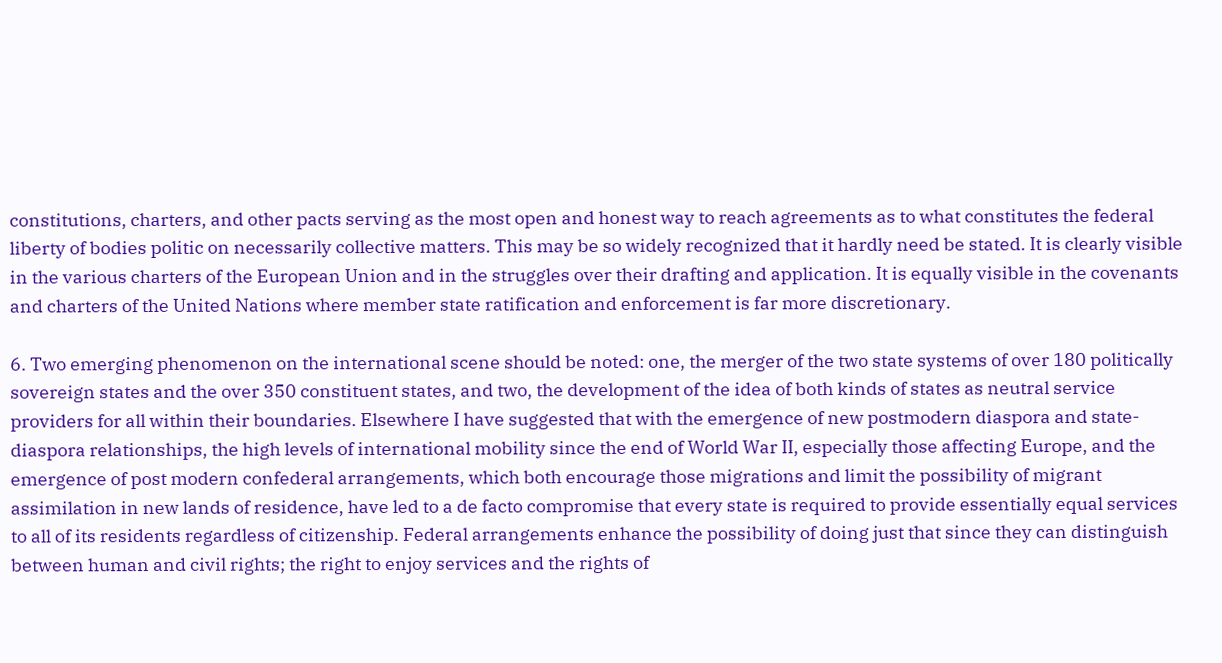constitutions, charters, and other pacts serving as the most open and honest way to reach agreements as to what constitutes the federal liberty of bodies politic on necessarily collective matters. This may be so widely recognized that it hardly need be stated. It is clearly visible in the various charters of the European Union and in the struggles over their drafting and application. It is equally visible in the covenants and charters of the United Nations where member state ratification and enforcement is far more discretionary.

6. Two emerging phenomenon on the international scene should be noted: one, the merger of the two state systems of over 180 politically sovereign states and the over 350 constituent states, and two, the development of the idea of both kinds of states as neutral service providers for all within their boundaries. Elsewhere I have suggested that with the emergence of new postmodern diaspora and state-diaspora relationships, the high levels of international mobility since the end of World War II, especially those affecting Europe, and the emergence of post modern confederal arrangements, which both encourage those migrations and limit the possibility of migrant assimilation in new lands of residence, have led to a de facto compromise that every state is required to provide essentially equal services to all of its residents regardless of citizenship. Federal arrangements enhance the possibility of doing just that since they can distinguish between human and civil rights; the right to enjoy services and the rights of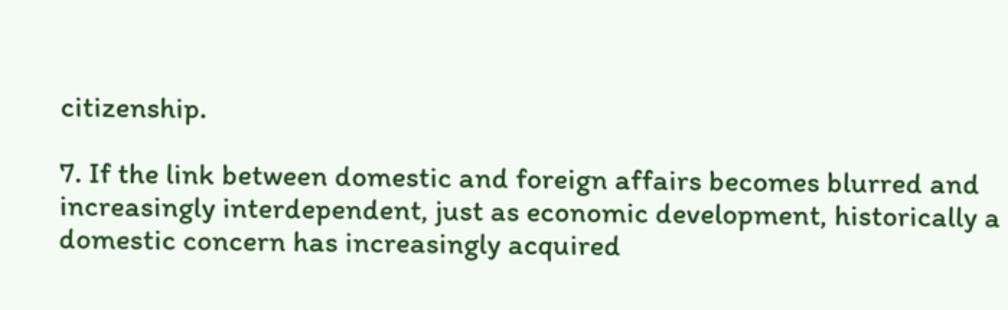citizenship.

7. If the link between domestic and foreign affairs becomes blurred and increasingly interdependent, just as economic development, historically a domestic concern has increasingly acquired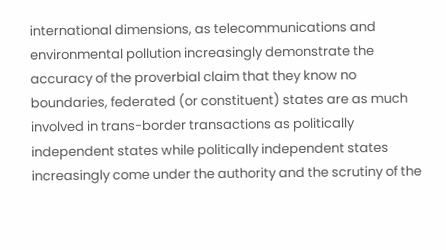international dimensions, as telecommunications and environmental pollution increasingly demonstrate the accuracy of the proverbial claim that they know no boundaries, federated (or constituent) states are as much involved in trans-border transactions as politically independent states while politically independent states increasingly come under the authority and the scrutiny of the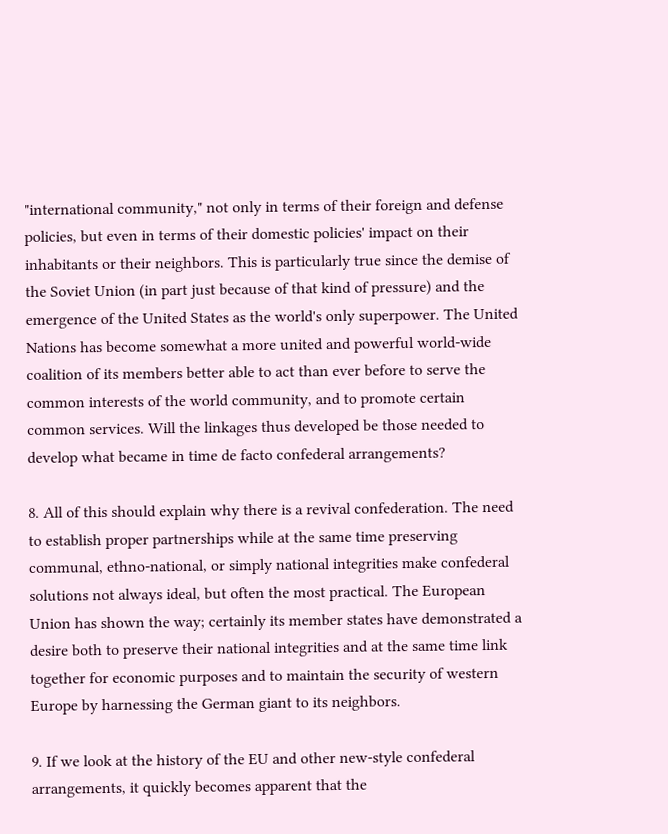"international community," not only in terms of their foreign and defense policies, but even in terms of their domestic policies' impact on their inhabitants or their neighbors. This is particularly true since the demise of the Soviet Union (in part just because of that kind of pressure) and the emergence of the United States as the world's only superpower. The United Nations has become somewhat a more united and powerful world-wide coalition of its members better able to act than ever before to serve the common interests of the world community, and to promote certain common services. Will the linkages thus developed be those needed to develop what became in time de facto confederal arrangements?

8. All of this should explain why there is a revival confederation. The need to establish proper partnerships while at the same time preserving communal, ethno-national, or simply national integrities make confederal solutions not always ideal, but often the most practical. The European Union has shown the way; certainly its member states have demonstrated a desire both to preserve their national integrities and at the same time link together for economic purposes and to maintain the security of western Europe by harnessing the German giant to its neighbors.

9. If we look at the history of the EU and other new-style confederal arrangements, it quickly becomes apparent that the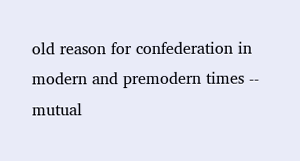old reason for confederation in modern and premodern times -- mutual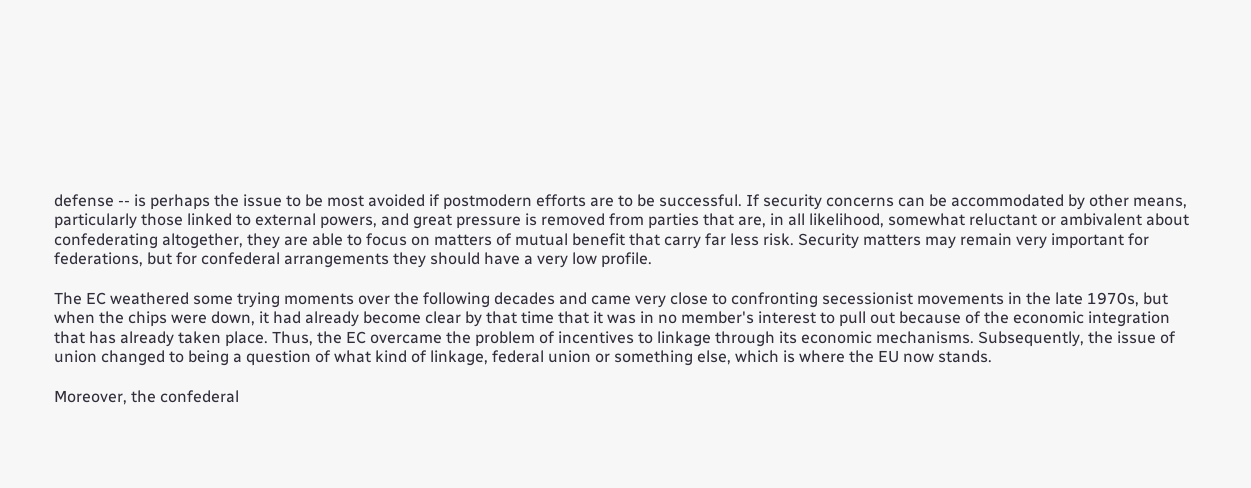defense -- is perhaps the issue to be most avoided if postmodern efforts are to be successful. If security concerns can be accommodated by other means, particularly those linked to external powers, and great pressure is removed from parties that are, in all likelihood, somewhat reluctant or ambivalent about confederating altogether, they are able to focus on matters of mutual benefit that carry far less risk. Security matters may remain very important for federations, but for confederal arrangements they should have a very low profile.

The EC weathered some trying moments over the following decades and came very close to confronting secessionist movements in the late 1970s, but when the chips were down, it had already become clear by that time that it was in no member's interest to pull out because of the economic integration that has already taken place. Thus, the EC overcame the problem of incentives to linkage through its economic mechanisms. Subsequently, the issue of union changed to being a question of what kind of linkage, federal union or something else, which is where the EU now stands.

Moreover, the confederal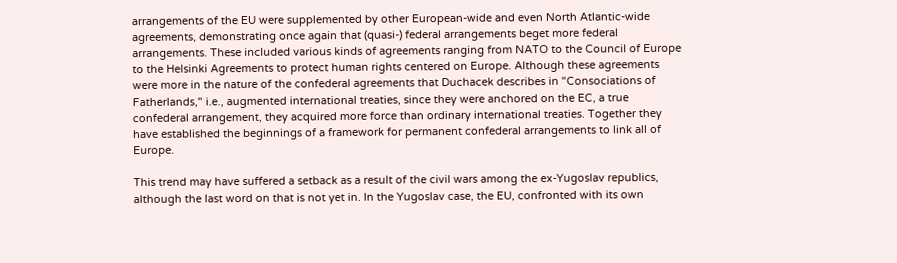arrangements of the EU were supplemented by other European-wide and even North Atlantic-wide agreements, demonstrating once again that (quasi-) federal arrangements beget more federal arrangements. These included various kinds of agreements ranging from NATO to the Council of Europe to the Helsinki Agreements to protect human rights centered on Europe. Although these agreements were more in the nature of the confederal agreements that Duchacek describes in "Consociations of Fatherlands," i.e., augmented international treaties, since they were anchored on the EC, a true confederal arrangement, they acquired more force than ordinary international treaties. Together they have established the beginnings of a framework for permanent confederal arrangements to link all of Europe.

This trend may have suffered a setback as a result of the civil wars among the ex-Yugoslav republics, although the last word on that is not yet in. In the Yugoslav case, the EU, confronted with its own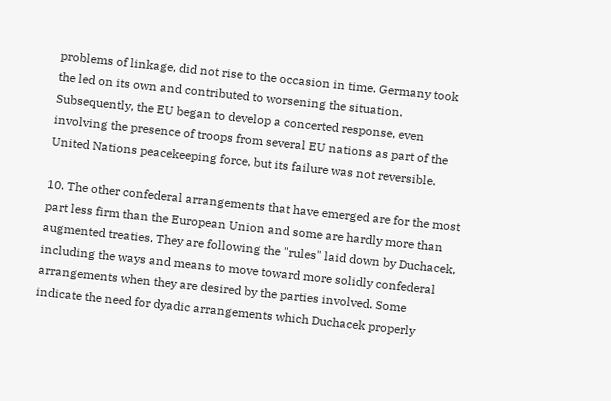problems of linkage, did not rise to the occasion in time. Germany took the led on its own and contributed to worsening the situation. Subsequently, the EU began to develop a concerted response, even involving the presence of troops from several EU nations as part of the United Nations peacekeeping force, but its failure was not reversible.

10. The other confederal arrangements that have emerged are for the most part less firm than the European Union and some are hardly more than augmented treaties. They are following the "rules" laid down by Duchacek, including the ways and means to move toward more solidly confederal arrangements when they are desired by the parties involved. Some indicate the need for dyadic arrangements which Duchacek properly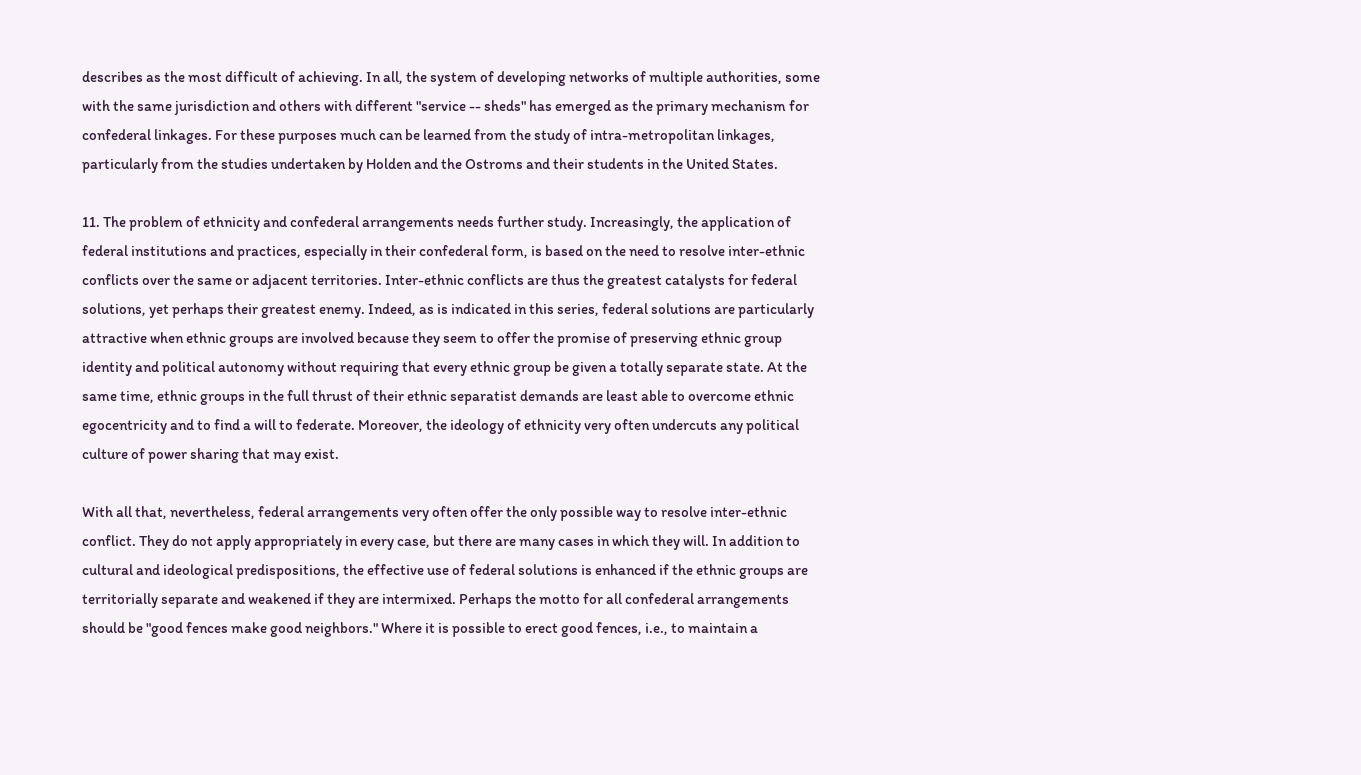describes as the most difficult of achieving. In all, the system of developing networks of multiple authorities, some with the same jurisdiction and others with different "service -- sheds" has emerged as the primary mechanism for confederal linkages. For these purposes much can be learned from the study of intra-metropolitan linkages, particularly from the studies undertaken by Holden and the Ostroms and their students in the United States.

11. The problem of ethnicity and confederal arrangements needs further study. Increasingly, the application of federal institutions and practices, especially in their confederal form, is based on the need to resolve inter-ethnic conflicts over the same or adjacent territories. Inter-ethnic conflicts are thus the greatest catalysts for federal solutions, yet perhaps their greatest enemy. Indeed, as is indicated in this series, federal solutions are particularly attractive when ethnic groups are involved because they seem to offer the promise of preserving ethnic group identity and political autonomy without requiring that every ethnic group be given a totally separate state. At the same time, ethnic groups in the full thrust of their ethnic separatist demands are least able to overcome ethnic egocentricity and to find a will to federate. Moreover, the ideology of ethnicity very often undercuts any political culture of power sharing that may exist.

With all that, nevertheless, federal arrangements very often offer the only possible way to resolve inter-ethnic conflict. They do not apply appropriately in every case, but there are many cases in which they will. In addition to cultural and ideological predispositions, the effective use of federal solutions is enhanced if the ethnic groups are territorially separate and weakened if they are intermixed. Perhaps the motto for all confederal arrangements should be "good fences make good neighbors." Where it is possible to erect good fences, i.e., to maintain a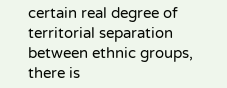certain real degree of territorial separation between ethnic groups, there is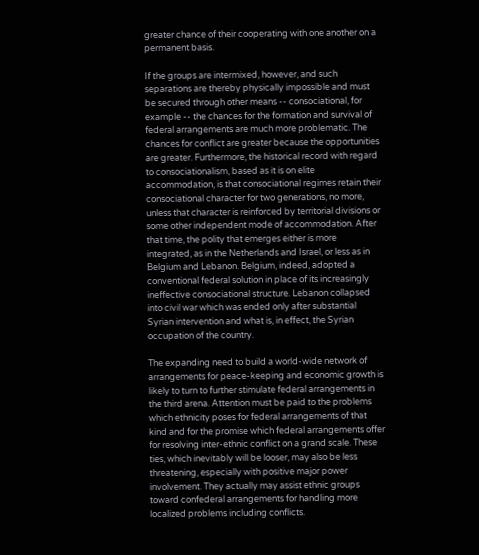greater chance of their cooperating with one another on a permanent basis.

If the groups are intermixed, however, and such separations are thereby physically impossible and must be secured through other means -- consociational, for example -- the chances for the formation and survival of federal arrangements are much more problematic. The chances for conflict are greater because the opportunities are greater. Furthermore, the historical record with regard to consociationalism, based as it is on elite accommodation, is that consociational regimes retain their consociational character for two generations, no more, unless that character is reinforced by territorial divisions or some other independent mode of accommodation. After that time, the polity that emerges either is more integrated, as in the Netherlands and Israel, or less as in Belgium and Lebanon. Belgium, indeed, adopted a conventional federal solution in place of its increasingly ineffective consociational structure. Lebanon collapsed into civil war which was ended only after substantial Syrian intervention and what is, in effect, the Syrian occupation of the country.

The expanding need to build a world-wide network of arrangements for peace-keeping and economic growth is likely to turn to further stimulate federal arrangements in the third arena. Attention must be paid to the problems which ethnicity poses for federal arrangements of that kind and for the promise which federal arrangements offer for resolving inter-ethnic conflict on a grand scale. These ties, which inevitably will be looser, may also be less threatening, especially with positive major power involvement. They actually may assist ethnic groups toward confederal arrangements for handling more localized problems including conflicts.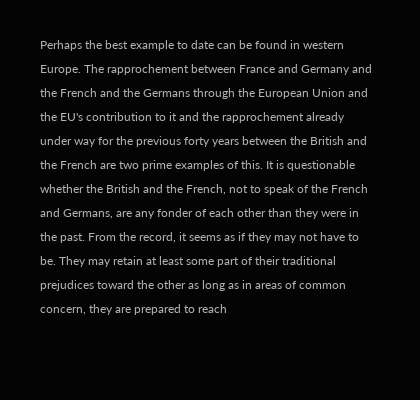Perhaps the best example to date can be found in western Europe. The rapprochement between France and Germany and the French and the Germans through the European Union and the EU's contribution to it and the rapprochement already under way for the previous forty years between the British and the French are two prime examples of this. It is questionable whether the British and the French, not to speak of the French and Germans, are any fonder of each other than they were in the past. From the record, it seems as if they may not have to be. They may retain at least some part of their traditional prejudices toward the other as long as in areas of common concern, they are prepared to reach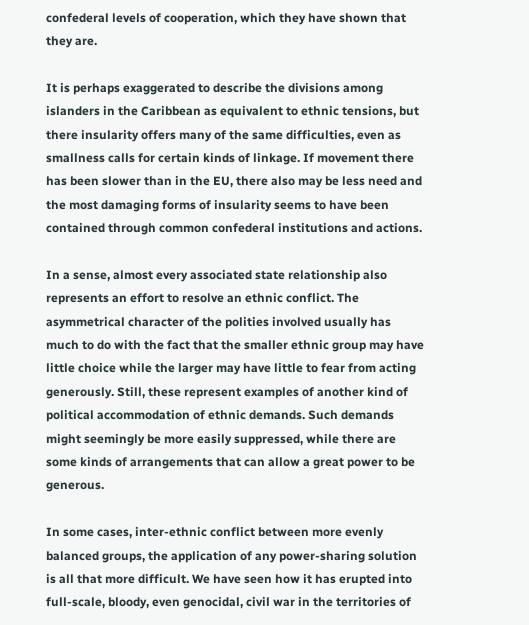confederal levels of cooperation, which they have shown that they are.

It is perhaps exaggerated to describe the divisions among islanders in the Caribbean as equivalent to ethnic tensions, but there insularity offers many of the same difficulties, even as smallness calls for certain kinds of linkage. If movement there has been slower than in the EU, there also may be less need and the most damaging forms of insularity seems to have been contained through common confederal institutions and actions.

In a sense, almost every associated state relationship also represents an effort to resolve an ethnic conflict. The asymmetrical character of the polities involved usually has much to do with the fact that the smaller ethnic group may have little choice while the larger may have little to fear from acting generously. Still, these represent examples of another kind of political accommodation of ethnic demands. Such demands might seemingly be more easily suppressed, while there are some kinds of arrangements that can allow a great power to be generous.

In some cases, inter-ethnic conflict between more evenly balanced groups, the application of any power-sharing solution is all that more difficult. We have seen how it has erupted into full-scale, bloody, even genocidal, civil war in the territories of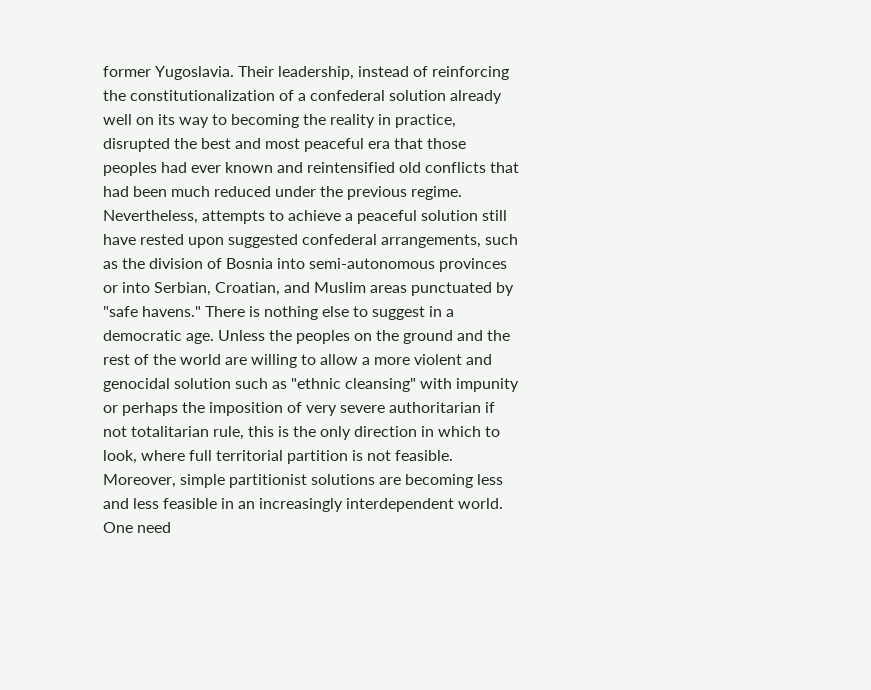former Yugoslavia. Their leadership, instead of reinforcing the constitutionalization of a confederal solution already well on its way to becoming the reality in practice, disrupted the best and most peaceful era that those peoples had ever known and reintensified old conflicts that had been much reduced under the previous regime. Nevertheless, attempts to achieve a peaceful solution still have rested upon suggested confederal arrangements, such as the division of Bosnia into semi-autonomous provinces or into Serbian, Croatian, and Muslim areas punctuated by "safe havens." There is nothing else to suggest in a democratic age. Unless the peoples on the ground and the rest of the world are willing to allow a more violent and genocidal solution such as "ethnic cleansing" with impunity or perhaps the imposition of very severe authoritarian if not totalitarian rule, this is the only direction in which to look, where full territorial partition is not feasible. Moreover, simple partitionist solutions are becoming less and less feasible in an increasingly interdependent world. One need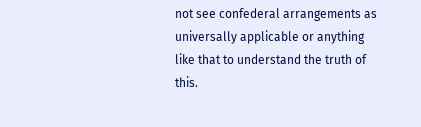not see confederal arrangements as universally applicable or anything like that to understand the truth of this.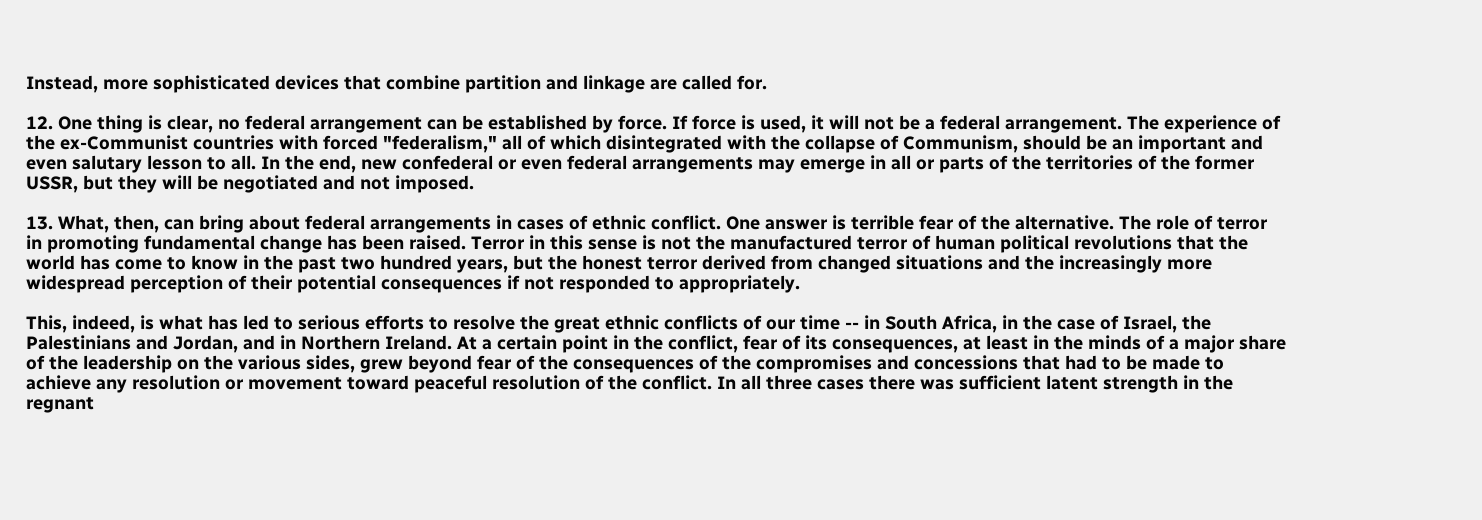Instead, more sophisticated devices that combine partition and linkage are called for.

12. One thing is clear, no federal arrangement can be established by force. If force is used, it will not be a federal arrangement. The experience of the ex-Communist countries with forced "federalism," all of which disintegrated with the collapse of Communism, should be an important and even salutary lesson to all. In the end, new confederal or even federal arrangements may emerge in all or parts of the territories of the former USSR, but they will be negotiated and not imposed.

13. What, then, can bring about federal arrangements in cases of ethnic conflict. One answer is terrible fear of the alternative. The role of terror in promoting fundamental change has been raised. Terror in this sense is not the manufactured terror of human political revolutions that the world has come to know in the past two hundred years, but the honest terror derived from changed situations and the increasingly more widespread perception of their potential consequences if not responded to appropriately.

This, indeed, is what has led to serious efforts to resolve the great ethnic conflicts of our time -- in South Africa, in the case of Israel, the Palestinians and Jordan, and in Northern Ireland. At a certain point in the conflict, fear of its consequences, at least in the minds of a major share of the leadership on the various sides, grew beyond fear of the consequences of the compromises and concessions that had to be made to achieve any resolution or movement toward peaceful resolution of the conflict. In all three cases there was sufficient latent strength in the regnant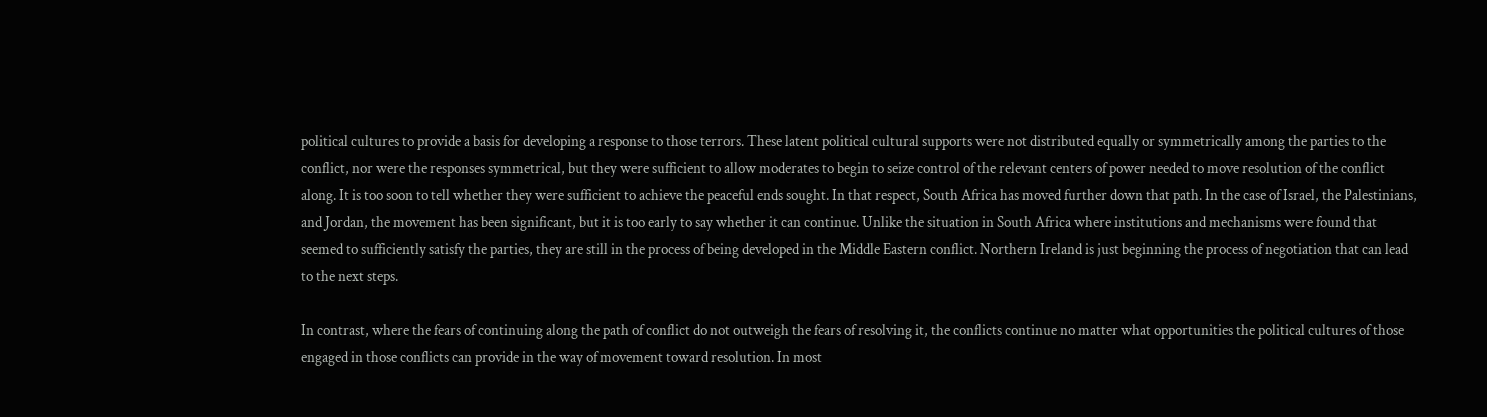political cultures to provide a basis for developing a response to those terrors. These latent political cultural supports were not distributed equally or symmetrically among the parties to the conflict, nor were the responses symmetrical, but they were sufficient to allow moderates to begin to seize control of the relevant centers of power needed to move resolution of the conflict along. It is too soon to tell whether they were sufficient to achieve the peaceful ends sought. In that respect, South Africa has moved further down that path. In the case of Israel, the Palestinians, and Jordan, the movement has been significant, but it is too early to say whether it can continue. Unlike the situation in South Africa where institutions and mechanisms were found that seemed to sufficiently satisfy the parties, they are still in the process of being developed in the Middle Eastern conflict. Northern Ireland is just beginning the process of negotiation that can lead to the next steps.

In contrast, where the fears of continuing along the path of conflict do not outweigh the fears of resolving it, the conflicts continue no matter what opportunities the political cultures of those engaged in those conflicts can provide in the way of movement toward resolution. In most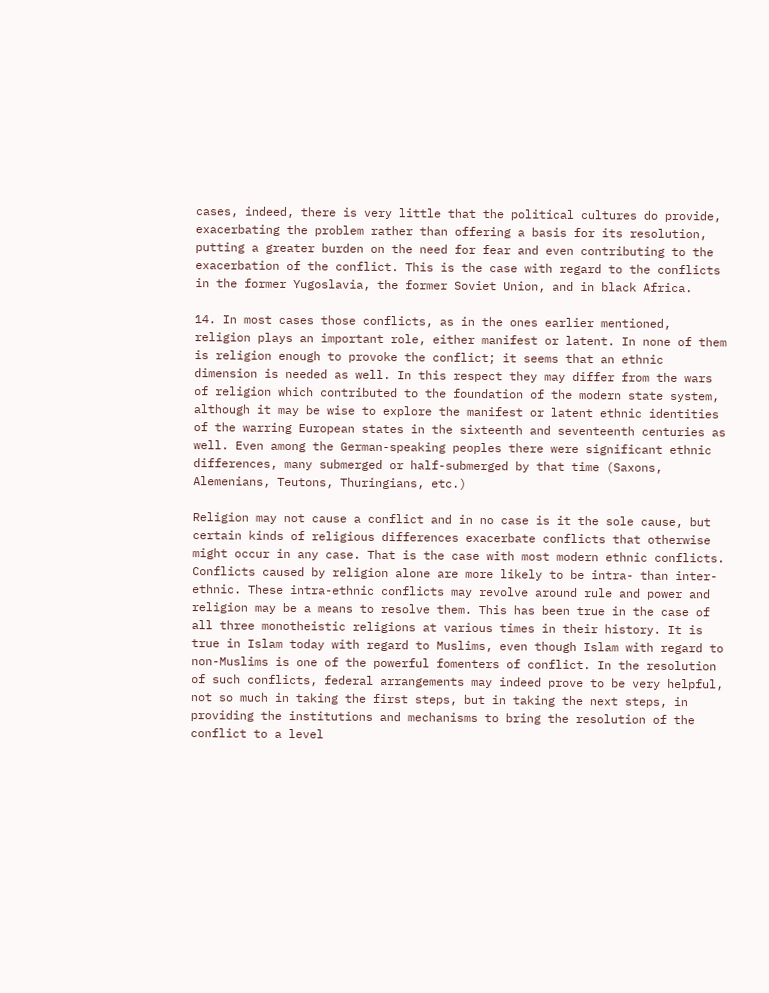cases, indeed, there is very little that the political cultures do provide, exacerbating the problem rather than offering a basis for its resolution, putting a greater burden on the need for fear and even contributing to the exacerbation of the conflict. This is the case with regard to the conflicts in the former Yugoslavia, the former Soviet Union, and in black Africa.

14. In most cases those conflicts, as in the ones earlier mentioned, religion plays an important role, either manifest or latent. In none of them is religion enough to provoke the conflict; it seems that an ethnic dimension is needed as well. In this respect they may differ from the wars of religion which contributed to the foundation of the modern state system, although it may be wise to explore the manifest or latent ethnic identities of the warring European states in the sixteenth and seventeenth centuries as well. Even among the German-speaking peoples there were significant ethnic differences, many submerged or half-submerged by that time (Saxons, Alemenians, Teutons, Thuringians, etc.)

Religion may not cause a conflict and in no case is it the sole cause, but certain kinds of religious differences exacerbate conflicts that otherwise might occur in any case. That is the case with most modern ethnic conflicts. Conflicts caused by religion alone are more likely to be intra- than inter-ethnic. These intra-ethnic conflicts may revolve around rule and power and religion may be a means to resolve them. This has been true in the case of all three monotheistic religions at various times in their history. It is true in Islam today with regard to Muslims, even though Islam with regard to non-Muslims is one of the powerful fomenters of conflict. In the resolution of such conflicts, federal arrangements may indeed prove to be very helpful, not so much in taking the first steps, but in taking the next steps, in providing the institutions and mechanisms to bring the resolution of the conflict to a level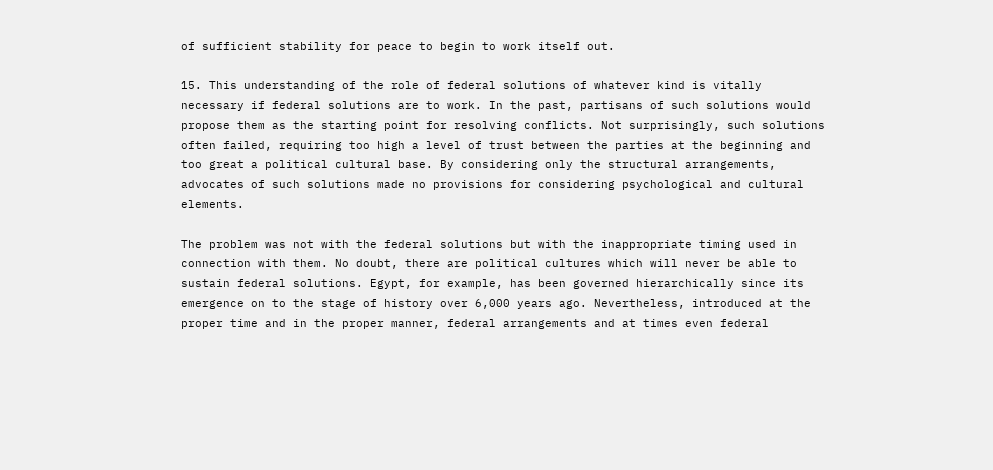of sufficient stability for peace to begin to work itself out.

15. This understanding of the role of federal solutions of whatever kind is vitally necessary if federal solutions are to work. In the past, partisans of such solutions would propose them as the starting point for resolving conflicts. Not surprisingly, such solutions often failed, requiring too high a level of trust between the parties at the beginning and too great a political cultural base. By considering only the structural arrangements, advocates of such solutions made no provisions for considering psychological and cultural elements.

The problem was not with the federal solutions but with the inappropriate timing used in connection with them. No doubt, there are political cultures which will never be able to sustain federal solutions. Egypt, for example, has been governed hierarchically since its emergence on to the stage of history over 6,000 years ago. Nevertheless, introduced at the proper time and in the proper manner, federal arrangements and at times even federal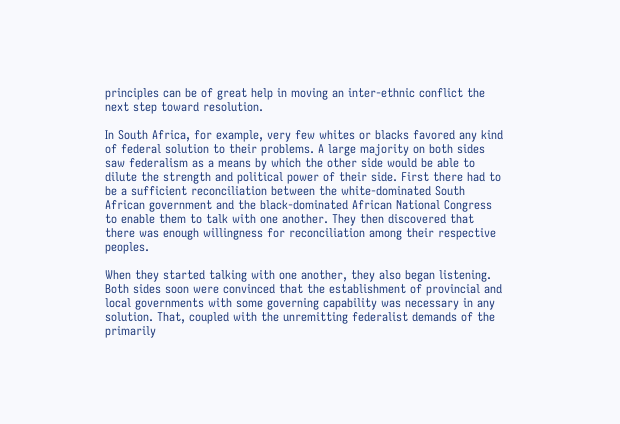principles can be of great help in moving an inter-ethnic conflict the next step toward resolution.

In South Africa, for example, very few whites or blacks favored any kind of federal solution to their problems. A large majority on both sides saw federalism as a means by which the other side would be able to dilute the strength and political power of their side. First there had to be a sufficient reconciliation between the white-dominated South African government and the black-dominated African National Congress to enable them to talk with one another. They then discovered that there was enough willingness for reconciliation among their respective peoples.

When they started talking with one another, they also began listening. Both sides soon were convinced that the establishment of provincial and local governments with some governing capability was necessary in any solution. That, coupled with the unremitting federalist demands of the primarily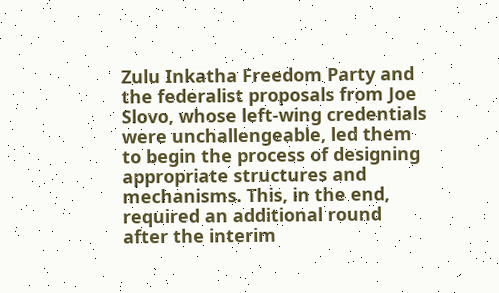Zulu Inkatha Freedom Party and the federalist proposals from Joe Slovo, whose left-wing credentials were unchallengeable, led them to begin the process of designing appropriate structures and mechanisms. This, in the end, required an additional round after the interim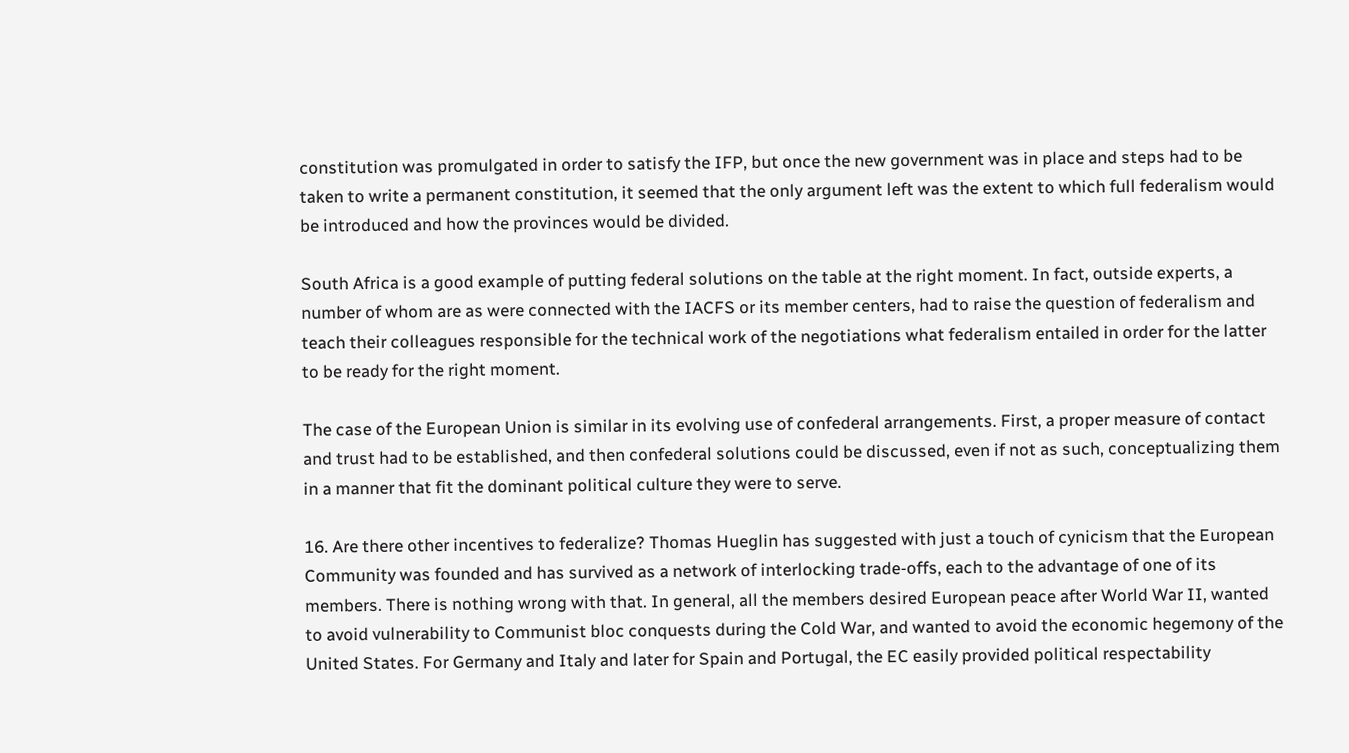constitution was promulgated in order to satisfy the IFP, but once the new government was in place and steps had to be taken to write a permanent constitution, it seemed that the only argument left was the extent to which full federalism would be introduced and how the provinces would be divided.

South Africa is a good example of putting federal solutions on the table at the right moment. In fact, outside experts, a number of whom are as were connected with the IACFS or its member centers, had to raise the question of federalism and teach their colleagues responsible for the technical work of the negotiations what federalism entailed in order for the latter to be ready for the right moment.

The case of the European Union is similar in its evolving use of confederal arrangements. First, a proper measure of contact and trust had to be established, and then confederal solutions could be discussed, even if not as such, conceptualizing them in a manner that fit the dominant political culture they were to serve.

16. Are there other incentives to federalize? Thomas Hueglin has suggested with just a touch of cynicism that the European Community was founded and has survived as a network of interlocking trade-offs, each to the advantage of one of its members. There is nothing wrong with that. In general, all the members desired European peace after World War II, wanted to avoid vulnerability to Communist bloc conquests during the Cold War, and wanted to avoid the economic hegemony of the United States. For Germany and Italy and later for Spain and Portugal, the EC easily provided political respectability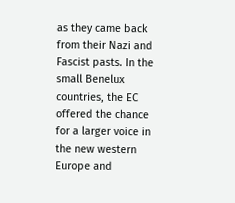as they came back from their Nazi and Fascist pasts. In the small Benelux countries, the EC offered the chance for a larger voice in the new western Europe and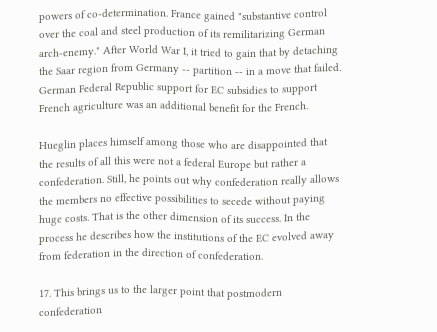powers of co-determination. France gained "substantive control over the coal and steel production of its remilitarizing German arch-enemy." After World War I, it tried to gain that by detaching the Saar region from Germany -- partition -- in a move that failed. German Federal Republic support for EC subsidies to support French agriculture was an additional benefit for the French.

Hueglin places himself among those who are disappointed that the results of all this were not a federal Europe but rather a confederation. Still, he points out why confederation really allows the members no effective possibilities to secede without paying huge costs. That is the other dimension of its success. In the process he describes how the institutions of the EC evolved away from federation in the direction of confederation.

17. This brings us to the larger point that postmodern confederation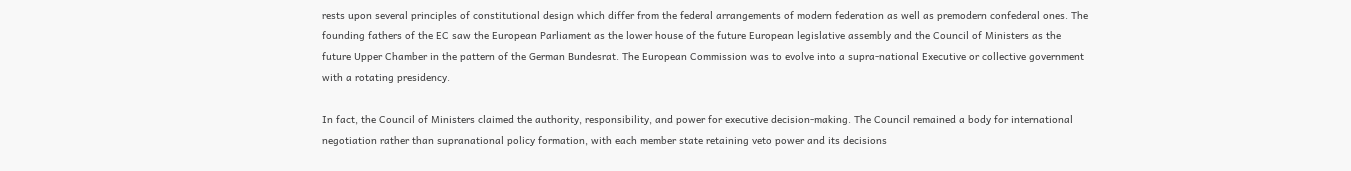rests upon several principles of constitutional design which differ from the federal arrangements of modern federation as well as premodern confederal ones. The founding fathers of the EC saw the European Parliament as the lower house of the future European legislative assembly and the Council of Ministers as the future Upper Chamber in the pattern of the German Bundesrat. The European Commission was to evolve into a supra-national Executive or collective government with a rotating presidency.

In fact, the Council of Ministers claimed the authority, responsibility, and power for executive decision-making. The Council remained a body for international negotiation rather than supranational policy formation, with each member state retaining veto power and its decisions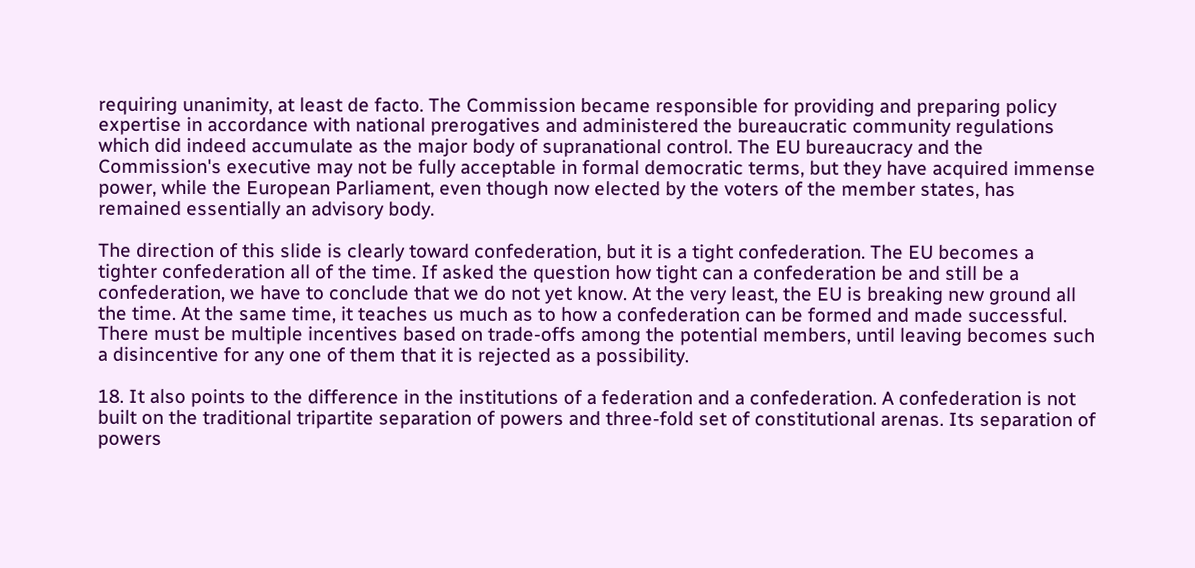requiring unanimity, at least de facto. The Commission became responsible for providing and preparing policy expertise in accordance with national prerogatives and administered the bureaucratic community regulations which did indeed accumulate as the major body of supranational control. The EU bureaucracy and the Commission's executive may not be fully acceptable in formal democratic terms, but they have acquired immense power, while the European Parliament, even though now elected by the voters of the member states, has remained essentially an advisory body.

The direction of this slide is clearly toward confederation, but it is a tight confederation. The EU becomes a tighter confederation all of the time. If asked the question how tight can a confederation be and still be a confederation, we have to conclude that we do not yet know. At the very least, the EU is breaking new ground all the time. At the same time, it teaches us much as to how a confederation can be formed and made successful. There must be multiple incentives based on trade-offs among the potential members, until leaving becomes such a disincentive for any one of them that it is rejected as a possibility.

18. It also points to the difference in the institutions of a federation and a confederation. A confederation is not built on the traditional tripartite separation of powers and three-fold set of constitutional arenas. Its separation of powers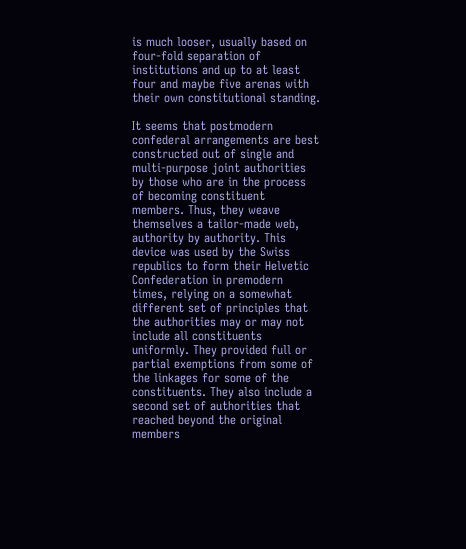is much looser, usually based on four-fold separation of institutions and up to at least four and maybe five arenas with their own constitutional standing.

It seems that postmodern confederal arrangements are best constructed out of single and multi-purpose joint authorities by those who are in the process of becoming constituent members. Thus, they weave themselves a tailor-made web, authority by authority. This device was used by the Swiss republics to form their Helvetic Confederation in premodern times, relying on a somewhat different set of principles that the authorities may or may not include all constituents uniformly. They provided full or partial exemptions from some of the linkages for some of the constituents. They also include a second set of authorities that reached beyond the original members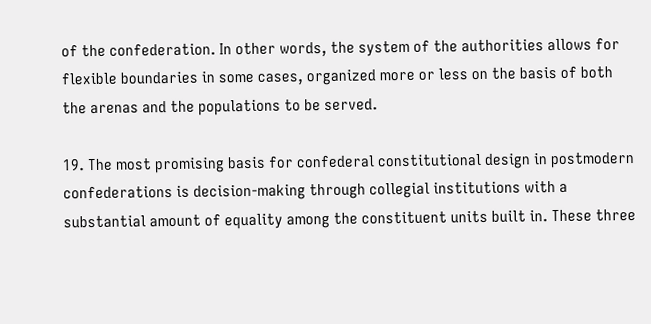of the confederation. In other words, the system of the authorities allows for flexible boundaries in some cases, organized more or less on the basis of both the arenas and the populations to be served.

19. The most promising basis for confederal constitutional design in postmodern confederations is decision-making through collegial institutions with a substantial amount of equality among the constituent units built in. These three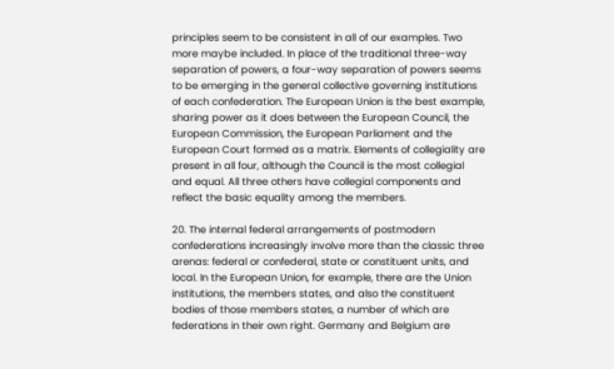principles seem to be consistent in all of our examples. Two more maybe included. In place of the traditional three-way separation of powers, a four-way separation of powers seems to be emerging in the general collective governing institutions of each confederation. The European Union is the best example, sharing power as it does between the European Council, the European Commission, the European Parliament and the European Court formed as a matrix. Elements of collegiality are present in all four, although the Council is the most collegial and equal. All three others have collegial components and reflect the basic equality among the members.

20. The internal federal arrangements of postmodern confederations increasingly involve more than the classic three arenas: federal or confederal, state or constituent units, and local. In the European Union, for example, there are the Union institutions, the members states, and also the constituent bodies of those members states, a number of which are federations in their own right. Germany and Belgium are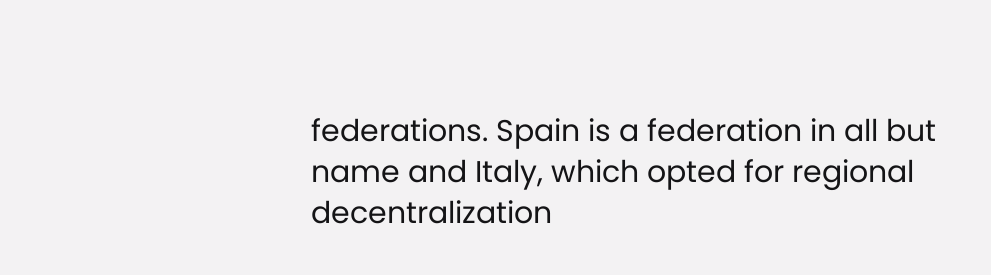federations. Spain is a federation in all but name and Italy, which opted for regional decentralization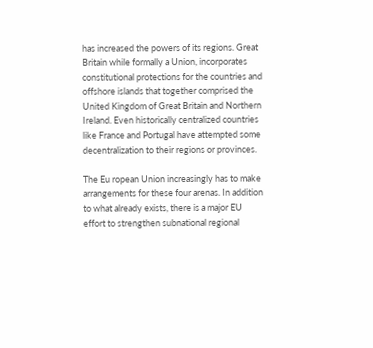has increased the powers of its regions. Great Britain while formally a Union, incorporates constitutional protections for the countries and offshore islands that together comprised the United Kingdom of Great Britain and Northern Ireland. Even historically centralized countries like France and Portugal have attempted some decentralization to their regions or provinces.

The Eu ropean Union increasingly has to make arrangements for these four arenas. In addition to what already exists, there is a major EU effort to strengthen subnational regional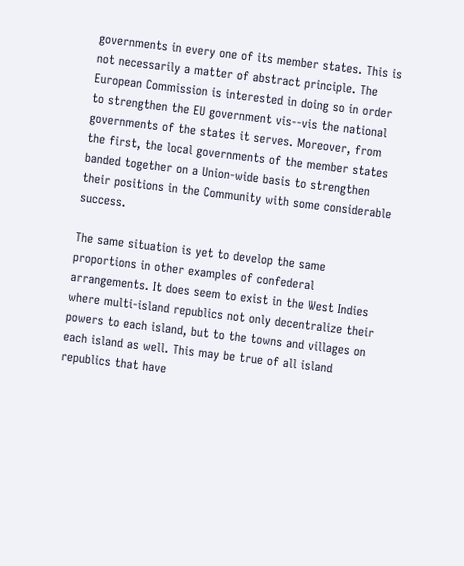governments in every one of its member states. This is not necessarily a matter of abstract principle. The European Commission is interested in doing so in order to strengthen the EU government vis--vis the national governments of the states it serves. Moreover, from the first, the local governments of the member states banded together on a Union-wide basis to strengthen their positions in the Community with some considerable success.

The same situation is yet to develop the same proportions in other examples of confederal arrangements. It does seem to exist in the West Indies where multi-island republics not only decentralize their powers to each island, but to the towns and villages on each island as well. This may be true of all island republics that have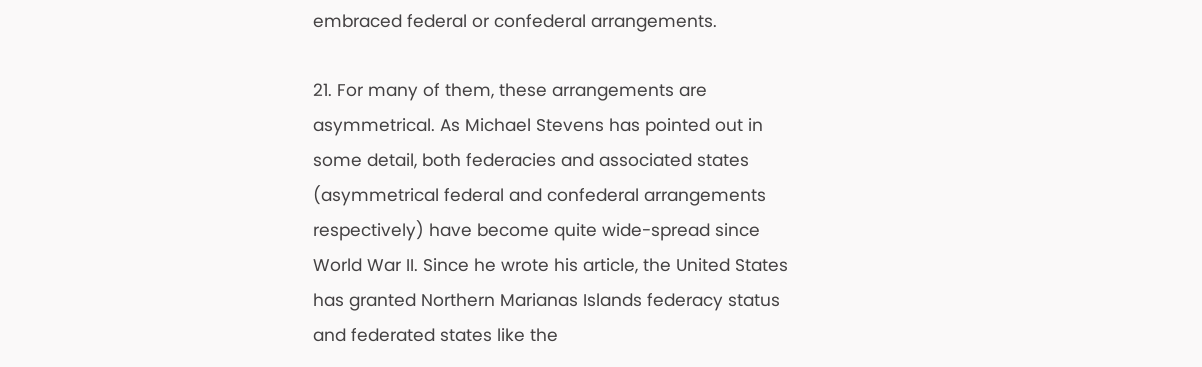embraced federal or confederal arrangements.

21. For many of them, these arrangements are asymmetrical. As Michael Stevens has pointed out in some detail, both federacies and associated states (asymmetrical federal and confederal arrangements respectively) have become quite wide-spread since World War II. Since he wrote his article, the United States has granted Northern Marianas Islands federacy status and federated states like the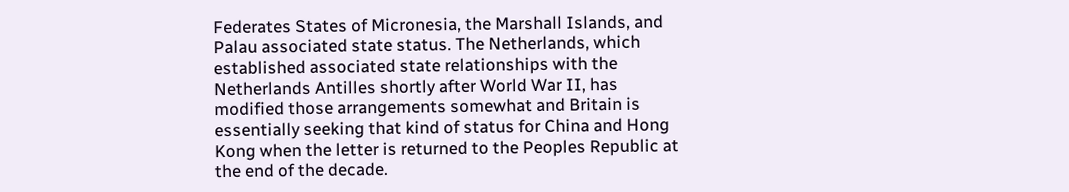Federates States of Micronesia, the Marshall Islands, and Palau associated state status. The Netherlands, which established associated state relationships with the Netherlands Antilles shortly after World War II, has modified those arrangements somewhat and Britain is essentially seeking that kind of status for China and Hong Kong when the letter is returned to the Peoples Republic at the end of the decade.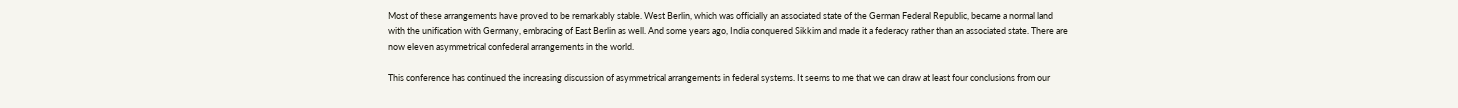Most of these arrangements have proved to be remarkably stable. West Berlin, which was officially an associated state of the German Federal Republic, became a normal land with the unification with Germany, embracing of East Berlin as well. And some years ago, India conquered Sikkim and made it a federacy rather than an associated state. There are now eleven asymmetrical confederal arrangements in the world.

This conference has continued the increasing discussion of asymmetrical arrangements in federal systems. It seems to me that we can draw at least four conclusions from our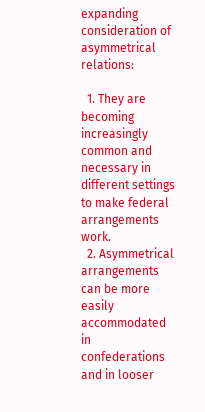expanding consideration of asymmetrical relations:

  1. They are becoming increasingly common and necessary in different settings to make federal arrangements work.
  2. Asymmetrical arrangements can be more easily accommodated in confederations and in looser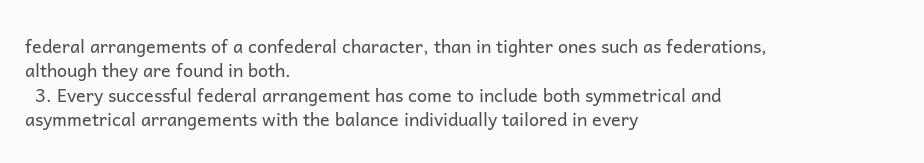federal arrangements of a confederal character, than in tighter ones such as federations, although they are found in both.
  3. Every successful federal arrangement has come to include both symmetrical and asymmetrical arrangements with the balance individually tailored in every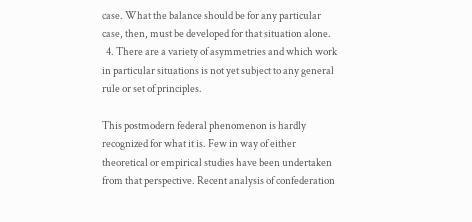case. What the balance should be for any particular case, then, must be developed for that situation alone.
  4. There are a variety of asymmetries and which work in particular situations is not yet subject to any general rule or set of principles.

This postmodern federal phenomenon is hardly recognized for what it is. Few in way of either theoretical or empirical studies have been undertaken from that perspective. Recent analysis of confederation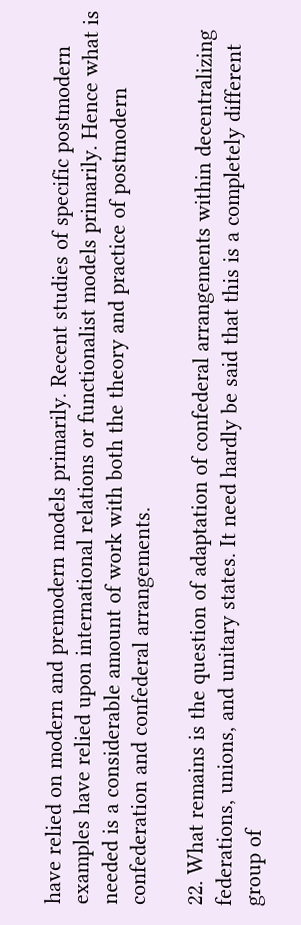have relied on modern and premodern models primarily. Recent studies of specific postmodern examples have relied upon international relations or functionalist models primarily. Hence what is needed is a considerable amount of work with both the theory and practice of postmodern confederation and confederal arrangements.

22. What remains is the question of adaptation of confederal arrangements within decentralizing federations, unions, and unitary states. It need hardly be said that this is a completely different group of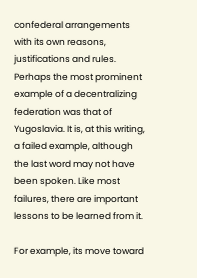confederal arrangements with its own reasons, justifications and rules. Perhaps the most prominent example of a decentralizing federation was that of Yugoslavia. It is, at this writing, a failed example, although the last word may not have been spoken. Like most failures, there are important lessons to be learned from it.

For example, its move toward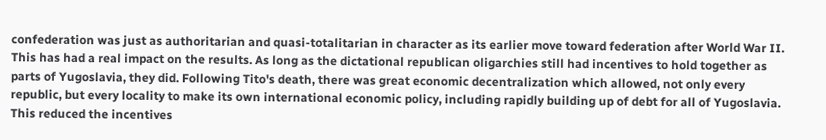confederation was just as authoritarian and quasi-totalitarian in character as its earlier move toward federation after World War II. This has had a real impact on the results. As long as the dictational republican oligarchies still had incentives to hold together as parts of Yugoslavia, they did. Following Tito's death, there was great economic decentralization which allowed, not only every republic, but every locality to make its own international economic policy, including rapidly building up of debt for all of Yugoslavia. This reduced the incentives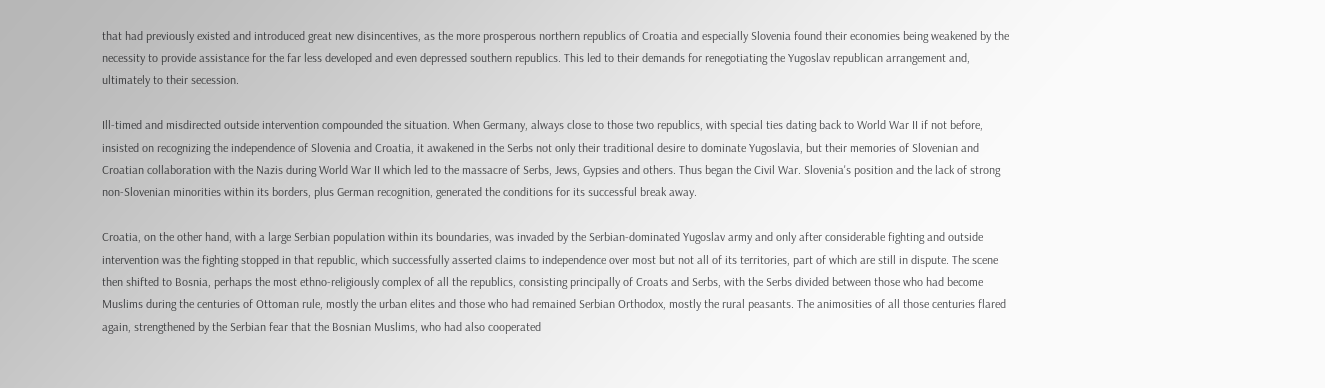that had previously existed and introduced great new disincentives, as the more prosperous northern republics of Croatia and especially Slovenia found their economies being weakened by the necessity to provide assistance for the far less developed and even depressed southern republics. This led to their demands for renegotiating the Yugoslav republican arrangement and, ultimately to their secession.

Ill-timed and misdirected outside intervention compounded the situation. When Germany, always close to those two republics, with special ties dating back to World War II if not before, insisted on recognizing the independence of Slovenia and Croatia, it awakened in the Serbs not only their traditional desire to dominate Yugoslavia, but their memories of Slovenian and Croatian collaboration with the Nazis during World War II which led to the massacre of Serbs, Jews, Gypsies and others. Thus began the Civil War. Slovenia's position and the lack of strong non-Slovenian minorities within its borders, plus German recognition, generated the conditions for its successful break away.

Croatia, on the other hand, with a large Serbian population within its boundaries, was invaded by the Serbian-dominated Yugoslav army and only after considerable fighting and outside intervention was the fighting stopped in that republic, which successfully asserted claims to independence over most but not all of its territories, part of which are still in dispute. The scene then shifted to Bosnia, perhaps the most ethno-religiously complex of all the republics, consisting principally of Croats and Serbs, with the Serbs divided between those who had become Muslims during the centuries of Ottoman rule, mostly the urban elites and those who had remained Serbian Orthodox, mostly the rural peasants. The animosities of all those centuries flared again, strengthened by the Serbian fear that the Bosnian Muslims, who had also cooperated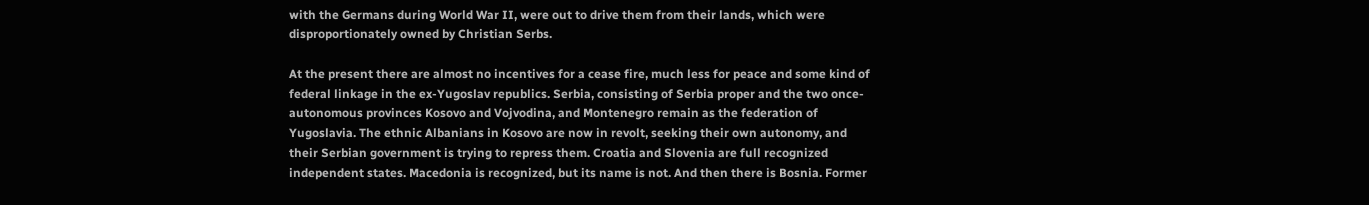with the Germans during World War II, were out to drive them from their lands, which were disproportionately owned by Christian Serbs.

At the present there are almost no incentives for a cease fire, much less for peace and some kind of federal linkage in the ex-Yugoslav republics. Serbia, consisting of Serbia proper and the two once-autonomous provinces Kosovo and Vojvodina, and Montenegro remain as the federation of Yugoslavia. The ethnic Albanians in Kosovo are now in revolt, seeking their own autonomy, and their Serbian government is trying to repress them. Croatia and Slovenia are full recognized independent states. Macedonia is recognized, but its name is not. And then there is Bosnia. Former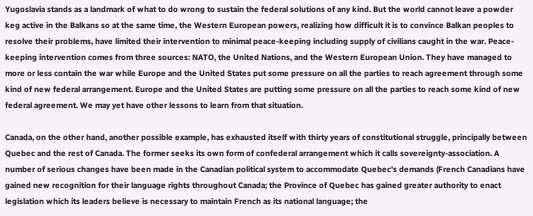Yugoslavia stands as a landmark of what to do wrong to sustain the federal solutions of any kind. But the world cannot leave a powder keg active in the Balkans so at the same time, the Western European powers, realizing how difficult it is to convince Balkan peoples to resolve their problems, have limited their intervention to minimal peace-keeping including supply of civilians caught in the war. Peace-keeping intervention comes from three sources: NATO, the United Nations, and the Western European Union. They have managed to more or less contain the war while Europe and the United States put some pressure on all the parties to reach agreement through some kind of new federal arrangement. Europe and the United States are putting some pressure on all the parties to reach some kind of new federal agreement. We may yet have other lessons to learn from that situation.

Canada, on the other hand, another possible example, has exhausted itself with thirty years of constitutional struggle, principally between Quebec and the rest of Canada. The former seeks its own form of confederal arrangement which it calls sovereignty-association. A number of serious changes have been made in the Canadian political system to accommodate Quebec's demands (French Canadians have gained new recognition for their language rights throughout Canada; the Province of Quebec has gained greater authority to enact legislation which its leaders believe is necessary to maintain French as its national language; the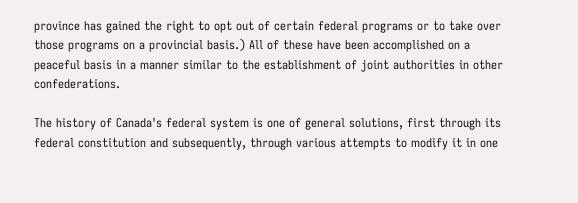province has gained the right to opt out of certain federal programs or to take over those programs on a provincial basis.) All of these have been accomplished on a peaceful basis in a manner similar to the establishment of joint authorities in other confederations.

The history of Canada's federal system is one of general solutions, first through its federal constitution and subsequently, through various attempts to modify it in one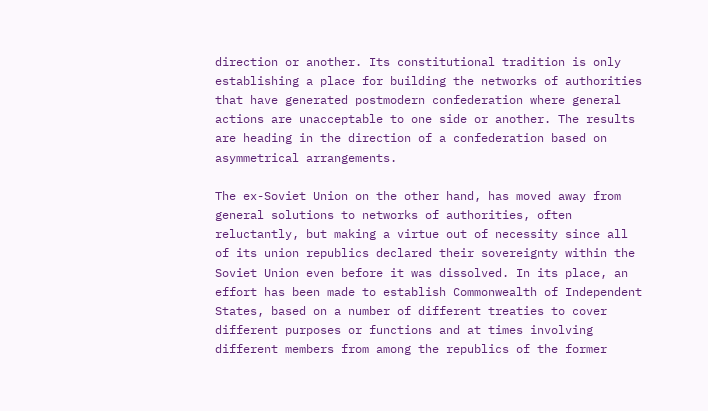direction or another. Its constitutional tradition is only establishing a place for building the networks of authorities that have generated postmodern confederation where general actions are unacceptable to one side or another. The results are heading in the direction of a confederation based on asymmetrical arrangements.

The ex-Soviet Union on the other hand, has moved away from general solutions to networks of authorities, often reluctantly, but making a virtue out of necessity since all of its union republics declared their sovereignty within the Soviet Union even before it was dissolved. In its place, an effort has been made to establish Commonwealth of Independent States, based on a number of different treaties to cover different purposes or functions and at times involving different members from among the republics of the former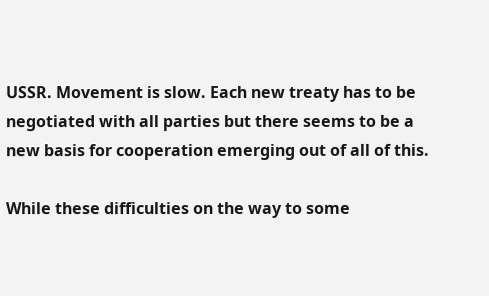USSR. Movement is slow. Each new treaty has to be negotiated with all parties but there seems to be a new basis for cooperation emerging out of all of this.

While these difficulties on the way to some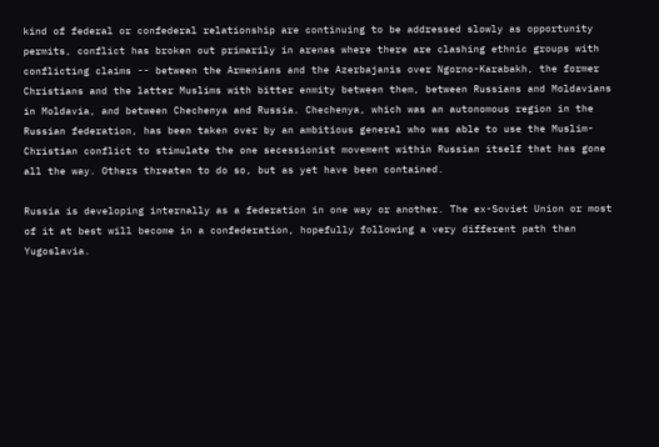kind of federal or confederal relationship are continuing to be addressed slowly as opportunity permits, conflict has broken out primarily in arenas where there are clashing ethnic groups with conflicting claims -- between the Armenians and the Azerbajanis over Ngorno-Karabakh, the former Christians and the latter Muslims with bitter enmity between them, between Russians and Moldavians in Moldavia, and between Chechenya and Russia. Chechenya, which was an autonomous region in the Russian federation, has been taken over by an ambitious general who was able to use the Muslim-Christian conflict to stimulate the one secessionist movement within Russian itself that has gone all the way. Others threaten to do so, but as yet have been contained.

Russia is developing internally as a federation in one way or another. The ex-Soviet Union or most of it at best will become in a confederation, hopefully following a very different path than Yugoslavia.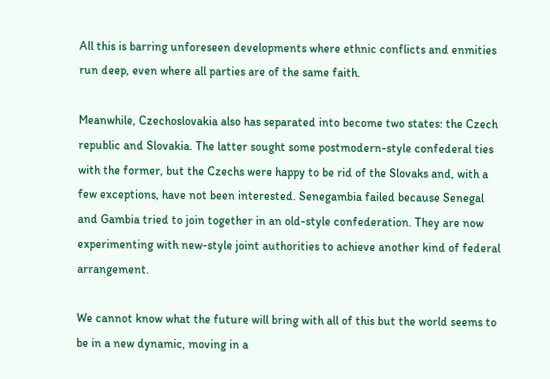All this is barring unforeseen developments where ethnic conflicts and enmities run deep, even where all parties are of the same faith.

Meanwhile, Czechoslovakia also has separated into become two states: the Czech republic and Slovakia. The latter sought some postmodern-style confederal ties with the former, but the Czechs were happy to be rid of the Slovaks and, with a few exceptions, have not been interested. Senegambia failed because Senegal and Gambia tried to join together in an old-style confederation. They are now experimenting with new-style joint authorities to achieve another kind of federal arrangement.

We cannot know what the future will bring with all of this but the world seems to be in a new dynamic, moving in a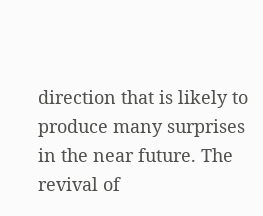direction that is likely to produce many surprises in the near future. The revival of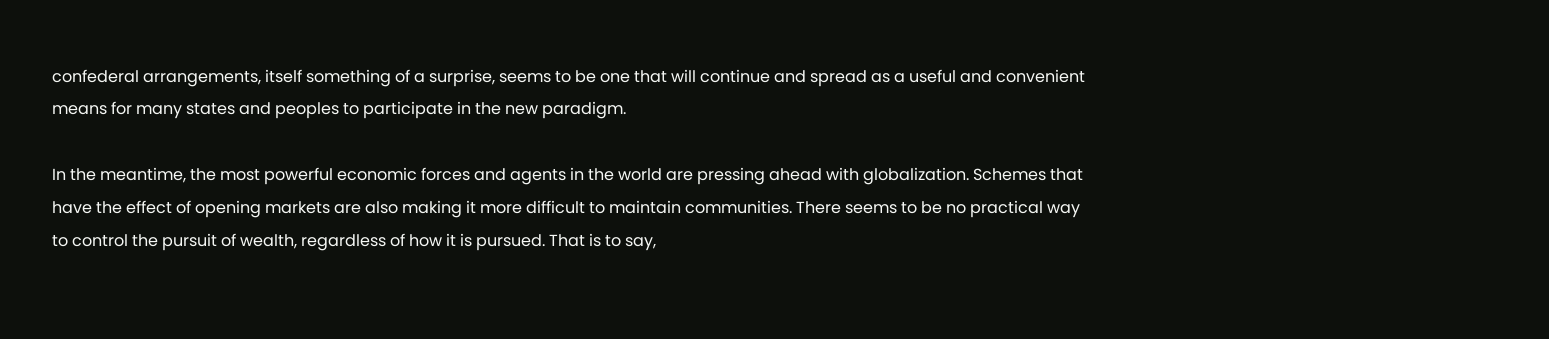confederal arrangements, itself something of a surprise, seems to be one that will continue and spread as a useful and convenient means for many states and peoples to participate in the new paradigm.

In the meantime, the most powerful economic forces and agents in the world are pressing ahead with globalization. Schemes that have the effect of opening markets are also making it more difficult to maintain communities. There seems to be no practical way to control the pursuit of wealth, regardless of how it is pursued. That is to say,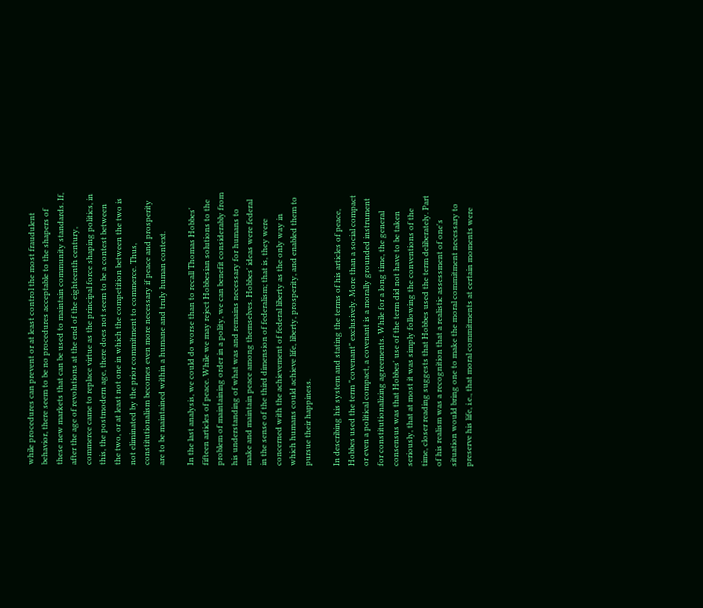while procedures can prevent or at least control the most fraudulent behavior, there seem to be no procedures acceptable to the shapers of these new markets that can be used to maintain community standards. If, after the age of revolutions at the end of the eighteenth century, commerce came to replace virtue as the principal force shaping politics, in this, the postmodern age, there does not seem to be a contest between the two, or at least not one in which the competition between the two is not eliminated by the prior commitment to commerce. Thus, constitutionalism becomes even more necessary if peace and prosperity are to be maintained within a humane and truly human context.

In the last analysis, we could do worse than to recall Thomas Hobbes' fifteen articles of peace. While we may reject Hobbesian solutions to the problem of maintaining order in a polity, we can benefit considerably from his understanding of what was and remains necessary for humans to make and maintain peace among themselves. Hobbes' ideas were federal in the sense of the third dimension of federalism; that is, they were concerned with the achievement of federal liberty as the only way in which humans could achieve life, liberty, prosperity, and enabled them to pursue their happiness.

In describing his system and stating the terms of his articles of peace, Hobbes used the term "covenant" exclusively. More than a social compact or even a political compact, a covenant is a morally grounded instrument for constitutionalizing agreements. While for a long time, the general consensus was that Hobbes' use of the term did not have to be taken seriously, that at most it was simply following the conventions of the time, closer reading suggests that Hobbes used the term deliberately. Part of his realism was a recognition that a realistic assessment of one's situation would bring one to make the moral commitment necessary to preserve his life, i.e., that moral commitments at certain moments were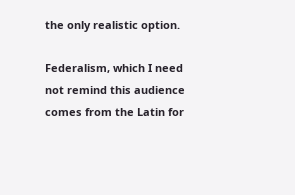the only realistic option.

Federalism, which I need not remind this audience comes from the Latin for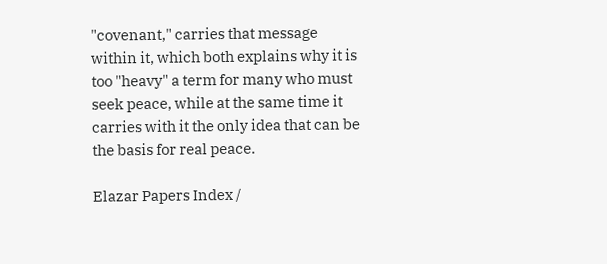"covenant," carries that message within it, which both explains why it is too "heavy" a term for many who must seek peace, while at the same time it carries with it the only idea that can be the basis for real peace.

Elazar Papers Index /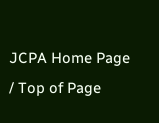JCPA Home Page / Top of Page